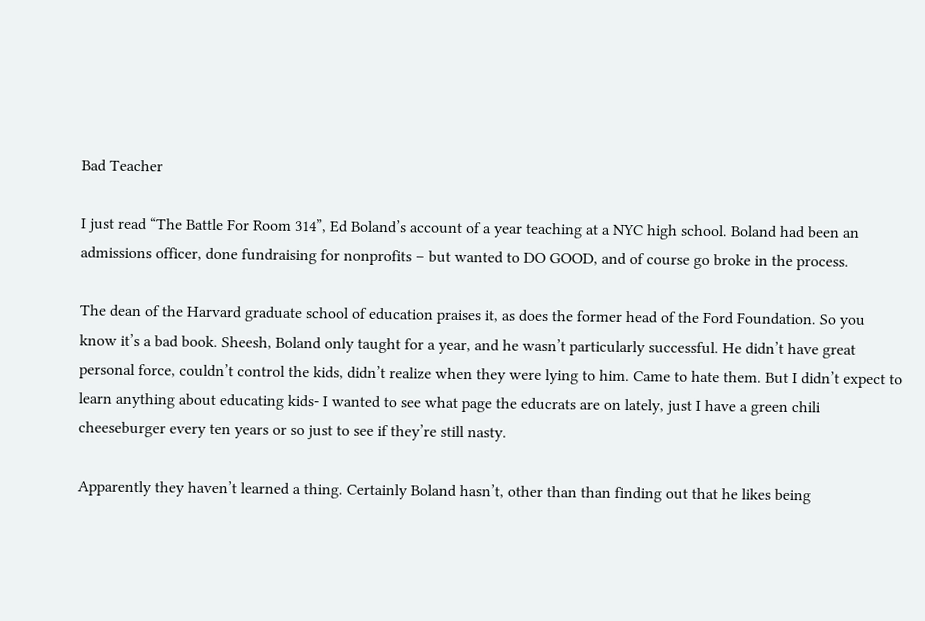Bad Teacher

I just read “The Battle For Room 314”, Ed Boland’s account of a year teaching at a NYC high school. Boland had been an admissions officer, done fundraising for nonprofits – but wanted to DO GOOD, and of course go broke in the process.

The dean of the Harvard graduate school of education praises it, as does the former head of the Ford Foundation. So you know it’s a bad book. Sheesh, Boland only taught for a year, and he wasn’t particularly successful. He didn’t have great personal force, couldn’t control the kids, didn’t realize when they were lying to him. Came to hate them. But I didn’t expect to learn anything about educating kids- I wanted to see what page the educrats are on lately, just I have a green chili cheeseburger every ten years or so just to see if they’re still nasty.

Apparently they haven’t learned a thing. Certainly Boland hasn’t, other than than finding out that he likes being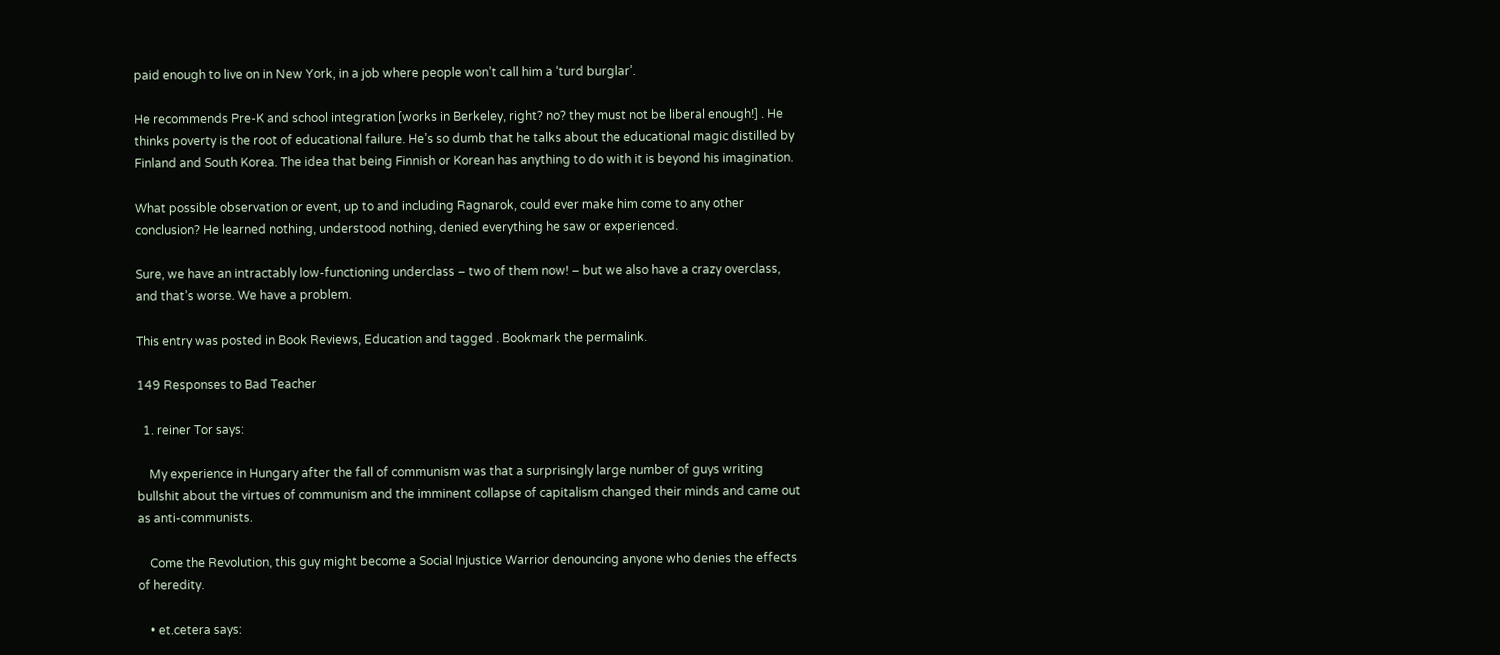paid enough to live on in New York, in a job where people won’t call him a ‘turd burglar’.

He recommends Pre-K and school integration [works in Berkeley, right? no? they must not be liberal enough!] . He thinks poverty is the root of educational failure. He’s so dumb that he talks about the educational magic distilled by Finland and South Korea. The idea that being Finnish or Korean has anything to do with it is beyond his imagination.

What possible observation or event, up to and including Ragnarok, could ever make him come to any other conclusion? He learned nothing, understood nothing, denied everything he saw or experienced.

Sure, we have an intractably low-functioning underclass – two of them now! – but we also have a crazy overclass, and that’s worse. We have a problem.

This entry was posted in Book Reviews, Education and tagged . Bookmark the permalink.

149 Responses to Bad Teacher

  1. reiner Tor says:

    My experience in Hungary after the fall of communism was that a surprisingly large number of guys writing bullshit about the virtues of communism and the imminent collapse of capitalism changed their minds and came out as anti-communists.

    Come the Revolution, this guy might become a Social Injustice Warrior denouncing anyone who denies the effects of heredity.

    • et.cetera says: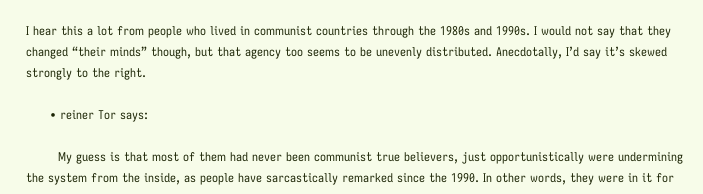I hear this a lot from people who lived in communist countries through the 1980s and 1990s. I would not say that they changed “their minds” though, but that agency too seems to be unevenly distributed. Anecdotally, I’d say it’s skewed strongly to the right.

      • reiner Tor says:

        My guess is that most of them had never been communist true believers, just opportunistically were undermining the system from the inside, as people have sarcastically remarked since the 1990. In other words, they were in it for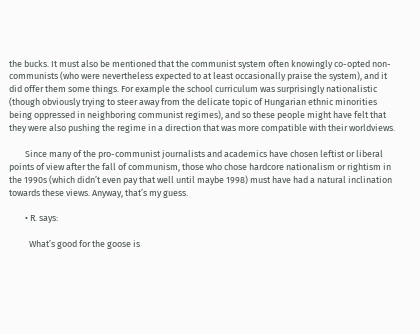the bucks. It must also be mentioned that the communist system often knowingly co-opted non-communists (who were nevertheless expected to at least occasionally praise the system), and it did offer them some things. For example the school curriculum was surprisingly nationalistic (though obviously trying to steer away from the delicate topic of Hungarian ethnic minorities being oppressed in neighboring communist regimes), and so these people might have felt that they were also pushing the regime in a direction that was more compatible with their worldviews.

        Since many of the pro-communist journalists and academics have chosen leftist or liberal points of view after the fall of communism, those who chose hardcore nationalism or rightism in the 1990s (which didn’t even pay that well until maybe 1998) must have had a natural inclination towards these views. Anyway, that’s my guess.

        • R. says:

          What’s good for the goose is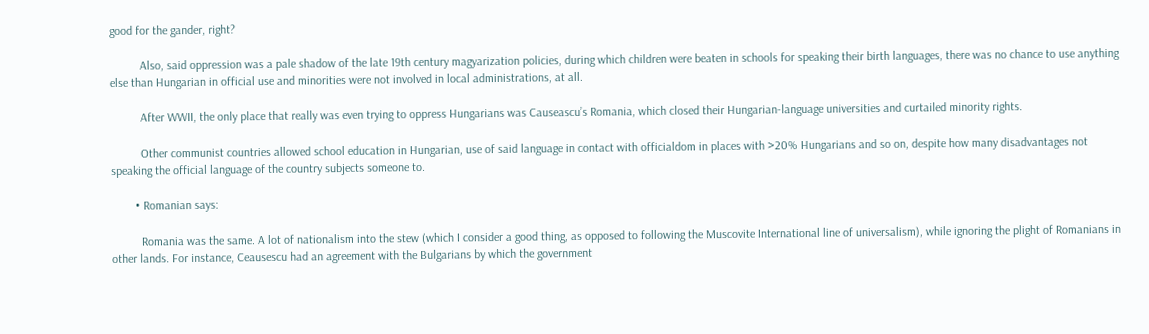good for the gander, right?

          Also, said oppression was a pale shadow of the late 19th century magyarization policies, during which children were beaten in schools for speaking their birth languages, there was no chance to use anything else than Hungarian in official use and minorities were not involved in local administrations, at all.

          After WWII, the only place that really was even trying to oppress Hungarians was Causeascu’s Romania, which closed their Hungarian-language universities and curtailed minority rights.

          Other communist countries allowed school education in Hungarian, use of said language in contact with officialdom in places with >20% Hungarians and so on, despite how many disadvantages not speaking the official language of the country subjects someone to.

        • Romanian says:

          Romania was the same. A lot of nationalism into the stew (which I consider a good thing, as opposed to following the Muscovite International line of universalism), while ignoring the plight of Romanians in other lands. For instance, Ceausescu had an agreement with the Bulgarians by which the government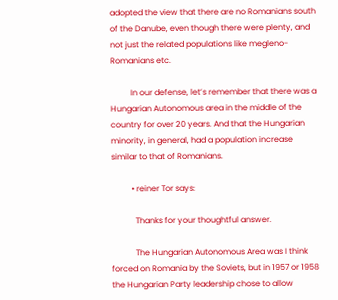adopted the view that there are no Romanians south of the Danube, even though there were plenty, and not just the related populations like megleno-Romanians etc.

          In our defense, let’s remember that there was a Hungarian Autonomous area in the middle of the country for over 20 years. And that the Hungarian minority, in general, had a population increase similar to that of Romanians.

          • reiner Tor says:

            Thanks for your thoughtful answer.

            The Hungarian Autonomous Area was I think forced on Romania by the Soviets, but in 1957 or 1958 the Hungarian Party leadership chose to allow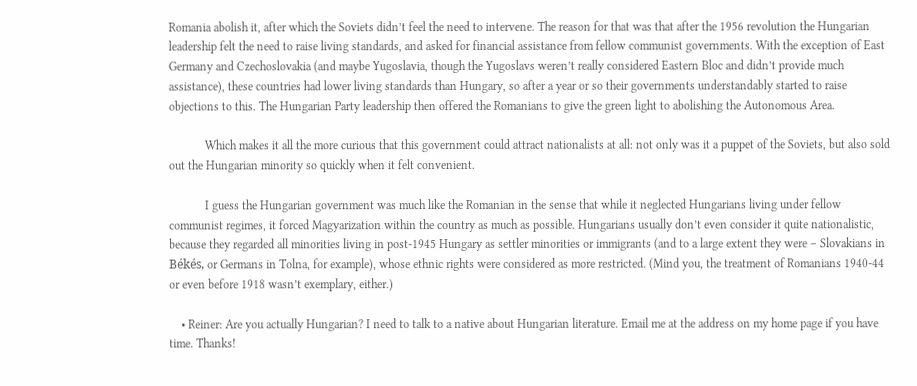Romania abolish it, after which the Soviets didn’t feel the need to intervene. The reason for that was that after the 1956 revolution the Hungarian leadership felt the need to raise living standards, and asked for financial assistance from fellow communist governments. With the exception of East Germany and Czechoslovakia (and maybe Yugoslavia, though the Yugoslavs weren’t really considered Eastern Bloc and didn’t provide much assistance), these countries had lower living standards than Hungary, so after a year or so their governments understandably started to raise objections to this. The Hungarian Party leadership then offered the Romanians to give the green light to abolishing the Autonomous Area.

            Which makes it all the more curious that this government could attract nationalists at all: not only was it a puppet of the Soviets, but also sold out the Hungarian minority so quickly when it felt convenient.

            I guess the Hungarian government was much like the Romanian in the sense that while it neglected Hungarians living under fellow communist regimes, it forced Magyarization within the country as much as possible. Hungarians usually don’t even consider it quite nationalistic, because they regarded all minorities living in post-1945 Hungary as settler minorities or immigrants (and to a large extent they were – Slovakians in Békés, or Germans in Tolna, for example), whose ethnic rights were considered as more restricted. (Mind you, the treatment of Romanians 1940-44 or even before 1918 wasn’t exemplary, either.)

    • Reiner: Are you actually Hungarian? I need to talk to a native about Hungarian literature. Email me at the address on my home page if you have time. Thanks!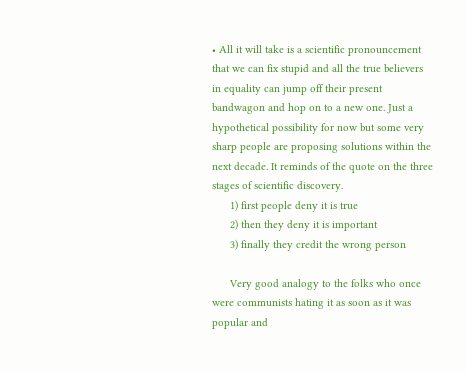• All it will take is a scientific pronouncement that we can fix stupid and all the true believers in equality can jump off their present bandwagon and hop on to a new one. Just a hypothetical possibility for now but some very sharp people are proposing solutions within the next decade. It reminds of the quote on the three stages of scientific discovery.
      1) first people deny it is true
      2) then they deny it is important
      3) finally they credit the wrong person

      Very good analogy to the folks who once were communists hating it as soon as it was popular and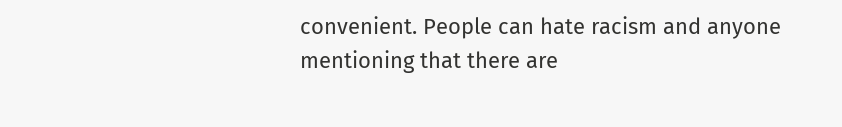convenient. People can hate racism and anyone mentioning that there are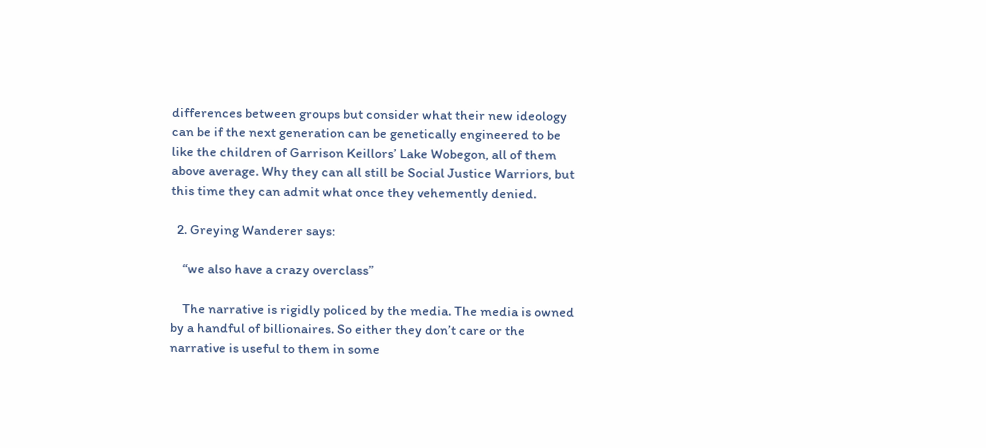differences between groups but consider what their new ideology can be if the next generation can be genetically engineered to be like the children of Garrison Keillors’ Lake Wobegon, all of them above average. Why they can all still be Social Justice Warriors, but this time they can admit what once they vehemently denied.

  2. Greying Wanderer says:

    “we also have a crazy overclass”

    The narrative is rigidly policed by the media. The media is owned by a handful of billionaires. So either they don’t care or the narrative is useful to them in some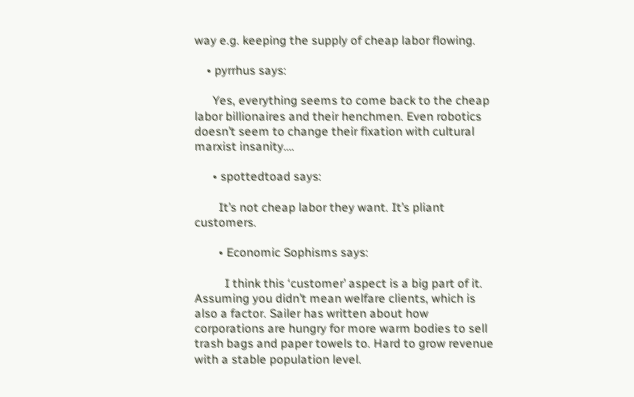way e.g. keeping the supply of cheap labor flowing.

    • pyrrhus says:

      Yes, everything seems to come back to the cheap labor billionaires and their henchmen. Even robotics doesn’t seem to change their fixation with cultural marxist insanity….

      • spottedtoad says:

        It’s not cheap labor they want. It’s pliant customers.

        • Economic Sophisms says:

          I think this ‘customer’ aspect is a big part of it. Assuming you didn’t mean welfare clients, which is also a factor. Sailer has written about how corporations are hungry for more warm bodies to sell trash bags and paper towels to. Hard to grow revenue with a stable population level.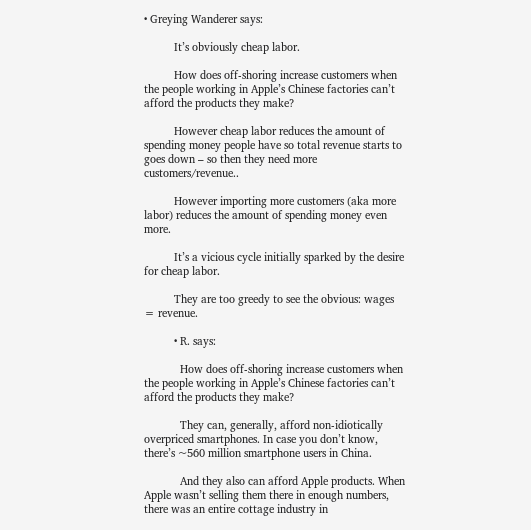• Greying Wanderer says:

          It’s obviously cheap labor.

          How does off-shoring increase customers when the people working in Apple’s Chinese factories can’t afford the products they make?

          However cheap labor reduces the amount of spending money people have so total revenue starts to goes down – so then they need more customers/revenue..

          However importing more customers (aka more labor) reduces the amount of spending money even more.

          It’s a vicious cycle initially sparked by the desire for cheap labor.

          They are too greedy to see the obvious: wages = revenue.

          • R. says:

            How does off-shoring increase customers when the people working in Apple’s Chinese factories can’t afford the products they make?

            They can, generally, afford non-idiotically overpriced smartphones. In case you don’t know, there’s ~560 million smartphone users in China.

            And they also can afford Apple products. When Apple wasn’t selling them there in enough numbers, there was an entire cottage industry in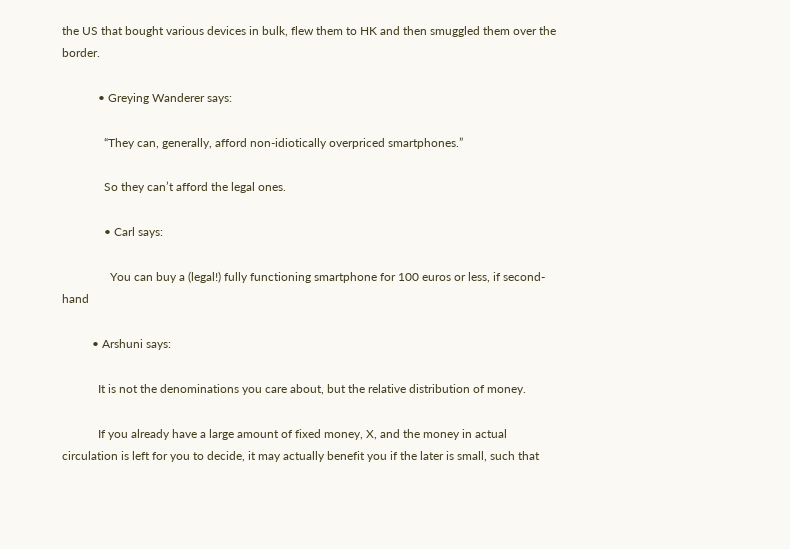the US that bought various devices in bulk, flew them to HK and then smuggled them over the border.

            • Greying Wanderer says:

              “They can, generally, afford non-idiotically overpriced smartphones.”

              So they can’t afford the legal ones.

              • Carl says:

                You can buy a (legal!) fully functioning smartphone for 100 euros or less, if second-hand

          • Arshuni says:

            It is not the denominations you care about, but the relative distribution of money.

            If you already have a large amount of fixed money, X, and the money in actual circulation is left for you to decide, it may actually benefit you if the later is small, such that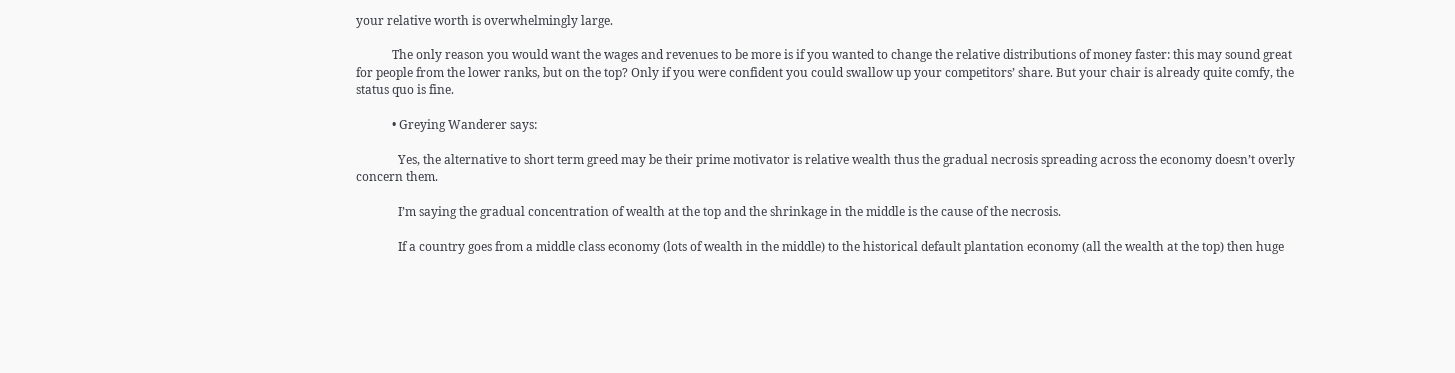your relative worth is overwhelmingly large.

            The only reason you would want the wages and revenues to be more is if you wanted to change the relative distributions of money faster: this may sound great for people from the lower ranks, but on the top? Only if you were confident you could swallow up your competitors’ share. But your chair is already quite comfy, the status quo is fine.

            • Greying Wanderer says:

              Yes, the alternative to short term greed may be their prime motivator is relative wealth thus the gradual necrosis spreading across the economy doesn’t overly concern them.

              I’m saying the gradual concentration of wealth at the top and the shrinkage in the middle is the cause of the necrosis.

              If a country goes from a middle class economy (lots of wealth in the middle) to the historical default plantation economy (all the wealth at the top) then huge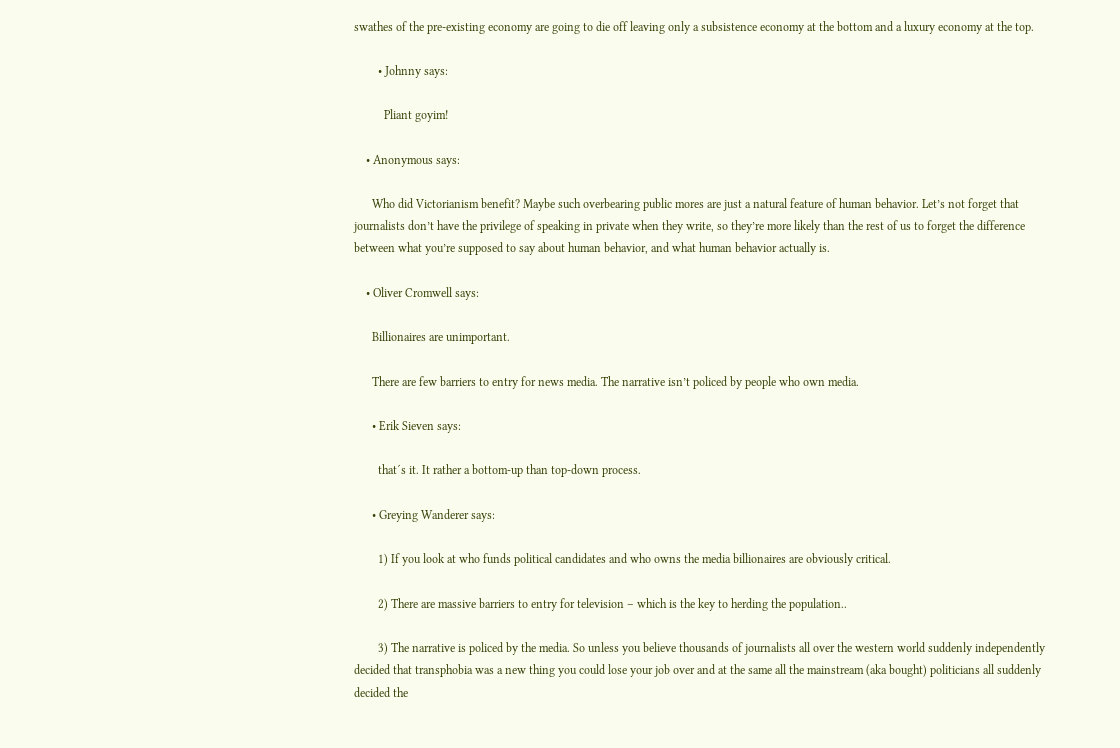swathes of the pre-existing economy are going to die off leaving only a subsistence economy at the bottom and a luxury economy at the top.

        • Johnny says:

          Pliant goyim!

    • Anonymous says:

      Who did Victorianism benefit? Maybe such overbearing public mores are just a natural feature of human behavior. Let’s not forget that journalists don’t have the privilege of speaking in private when they write, so they’re more likely than the rest of us to forget the difference between what you’re supposed to say about human behavior, and what human behavior actually is.

    • Oliver Cromwell says:

      Billionaires are unimportant.

      There are few barriers to entry for news media. The narrative isn’t policed by people who own media.

      • Erik Sieven says:

        that´s it. It rather a bottom-up than top-down process.

      • Greying Wanderer says:

        1) If you look at who funds political candidates and who owns the media billionaires are obviously critical.

        2) There are massive barriers to entry for television – which is the key to herding the population..

        3) The narrative is policed by the media. So unless you believe thousands of journalists all over the western world suddenly independently decided that transphobia was a new thing you could lose your job over and at the same all the mainstream (aka bought) politicians all suddenly decided the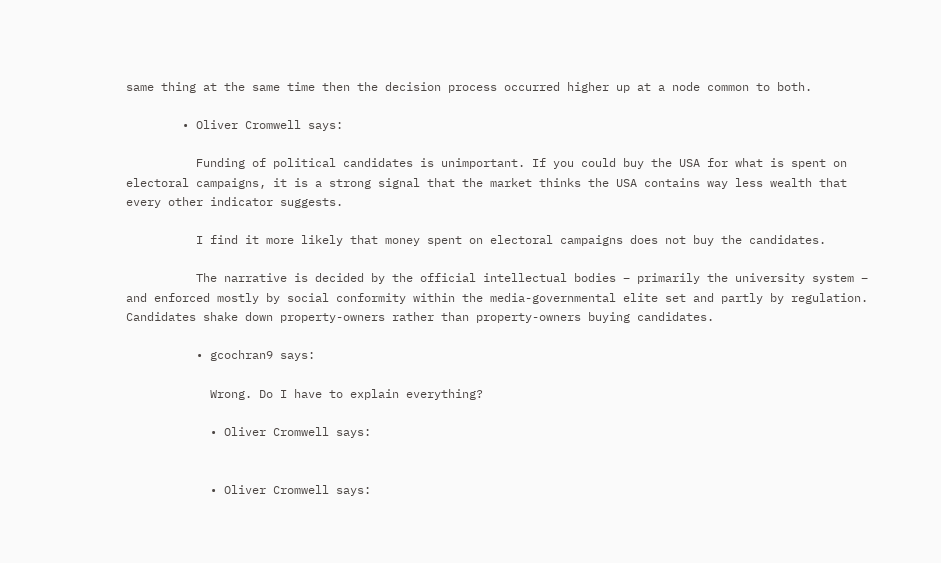same thing at the same time then the decision process occurred higher up at a node common to both.

        • Oliver Cromwell says:

          Funding of political candidates is unimportant. If you could buy the USA for what is spent on electoral campaigns, it is a strong signal that the market thinks the USA contains way less wealth that every other indicator suggests.

          I find it more likely that money spent on electoral campaigns does not buy the candidates.

          The narrative is decided by the official intellectual bodies – primarily the university system – and enforced mostly by social conformity within the media-governmental elite set and partly by regulation. Candidates shake down property-owners rather than property-owners buying candidates.

          • gcochran9 says:

            Wrong. Do I have to explain everything?

            • Oliver Cromwell says:


            • Oliver Cromwell says: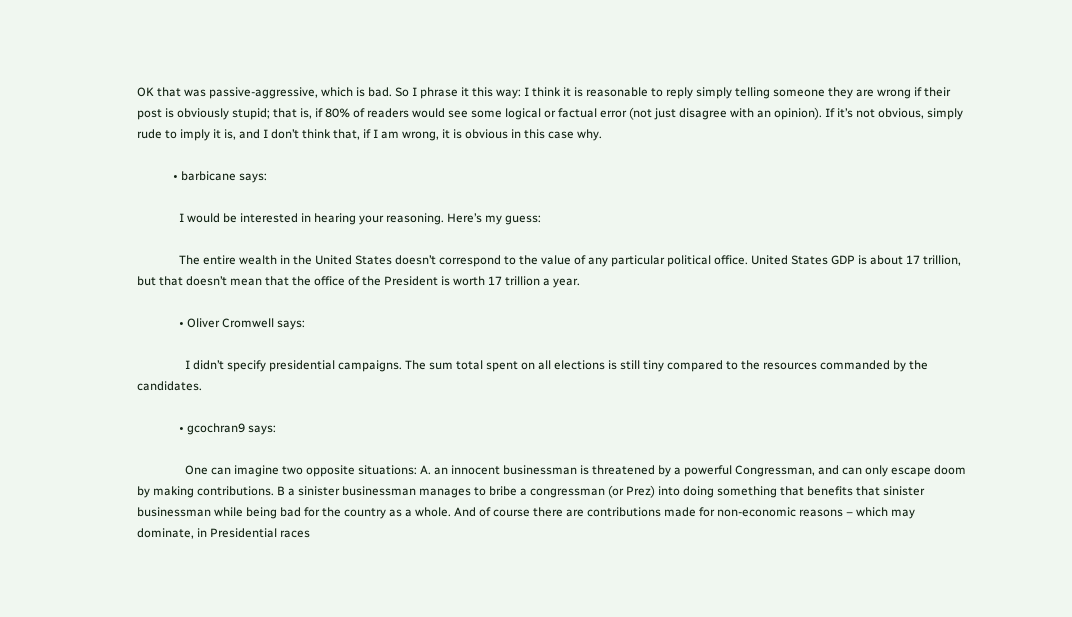OK that was passive-aggressive, which is bad. So I phrase it this way: I think it is reasonable to reply simply telling someone they are wrong if their post is obviously stupid; that is, if 80% of readers would see some logical or factual error (not just disagree with an opinion). If it’s not obvious, simply rude to imply it is, and I don’t think that, if I am wrong, it is obvious in this case why.

            • barbicane says:

              I would be interested in hearing your reasoning. Here’s my guess:

              The entire wealth in the United States doesn’t correspond to the value of any particular political office. United States GDP is about 17 trillion, but that doesn’t mean that the office of the President is worth 17 trillion a year.

              • Oliver Cromwell says:

                I didn’t specify presidential campaigns. The sum total spent on all elections is still tiny compared to the resources commanded by the candidates.

              • gcochran9 says:

                One can imagine two opposite situations: A. an innocent businessman is threatened by a powerful Congressman, and can only escape doom by making contributions. B a sinister businessman manages to bribe a congressman (or Prez) into doing something that benefits that sinister businessman while being bad for the country as a whole. And of course there are contributions made for non-economic reasons – which may dominate, in Presidential races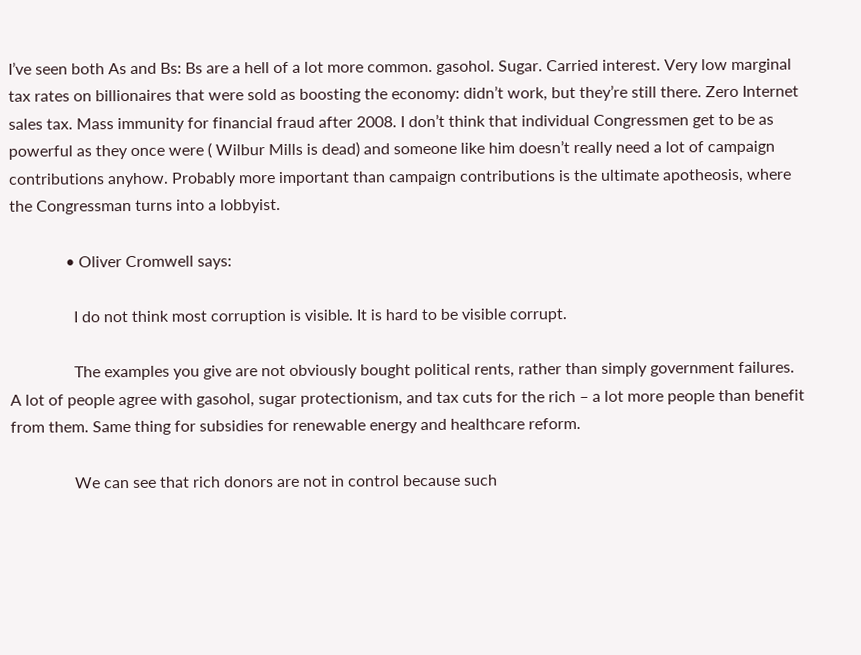I’ve seen both As and Bs: Bs are a hell of a lot more common. gasohol. Sugar. Carried interest. Very low marginal tax rates on billionaires that were sold as boosting the economy: didn’t work, but they’re still there. Zero Internet sales tax. Mass immunity for financial fraud after 2008. I don’t think that individual Congressmen get to be as powerful as they once were ( Wilbur Mills is dead) and someone like him doesn’t really need a lot of campaign contributions anyhow. Probably more important than campaign contributions is the ultimate apotheosis, where the Congressman turns into a lobbyist.

              • Oliver Cromwell says:

                I do not think most corruption is visible. It is hard to be visible corrupt.

                The examples you give are not obviously bought political rents, rather than simply government failures. A lot of people agree with gasohol, sugar protectionism, and tax cuts for the rich – a lot more people than benefit from them. Same thing for subsidies for renewable energy and healthcare reform.

                We can see that rich donors are not in control because such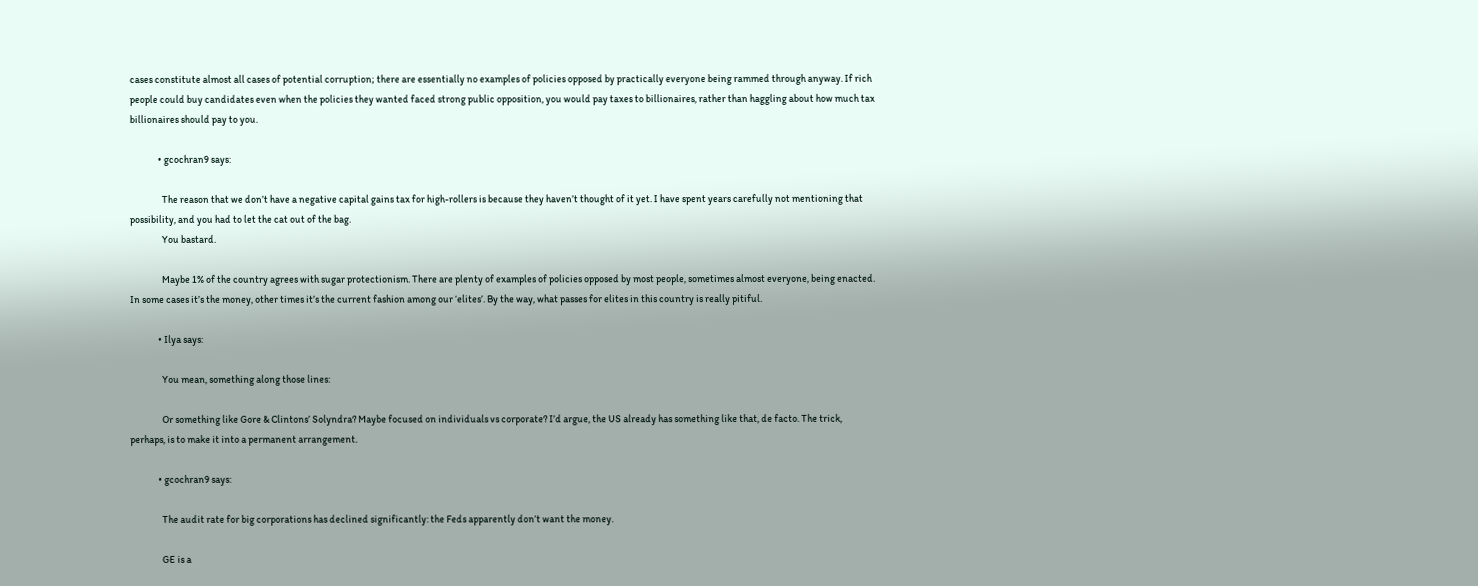cases constitute almost all cases of potential corruption; there are essentially no examples of policies opposed by practically everyone being rammed through anyway. If rich people could buy candidates even when the policies they wanted faced strong public opposition, you would pay taxes to billionaires, rather than haggling about how much tax billionaires should pay to you.

              • gcochran9 says:

                The reason that we don’t have a negative capital gains tax for high-rollers is because they haven’t thought of it yet. I have spent years carefully not mentioning that possibility, and you had to let the cat out of the bag.
                You bastard.

                Maybe 1% of the country agrees with sugar protectionism. There are plenty of examples of policies opposed by most people, sometimes almost everyone, being enacted. In some cases it’s the money, other times it’s the current fashion among our ‘elites’. By the way, what passes for elites in this country is really pitiful.

              • Ilya says:

                You mean, something along those lines:

                Or something like Gore & Clintons’ Solyndra? Maybe focused on individuals vs corporate? I’d argue, the US already has something like that, de facto. The trick, perhaps, is to make it into a permanent arrangement.

              • gcochran9 says:

                The audit rate for big corporations has declined significantly: the Feds apparently don’t want the money.

                GE is a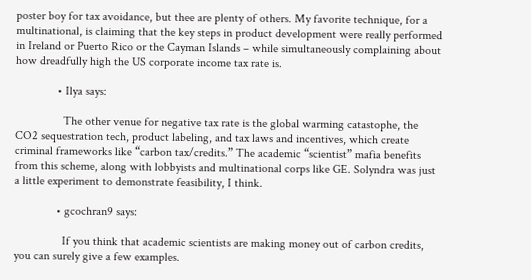poster boy for tax avoidance, but thee are plenty of others. My favorite technique, for a multinational, is claiming that the key steps in product development were really performed in Ireland or Puerto Rico or the Cayman Islands – while simultaneously complaining about how dreadfully high the US corporate income tax rate is.

              • Ilya says:

                The other venue for negative tax rate is the global warming catastophe, the CO2 sequestration tech, product labeling, and tax laws and incentives, which create criminal frameworks like “carbon tax/credits.” The academic “scientist” mafia benefits from this scheme, along with lobbyists and multinational corps like GE. Solyndra was just a little experiment to demonstrate feasibility, I think.

              • gcochran9 says:

                If you think that academic scientists are making money out of carbon credits, you can surely give a few examples.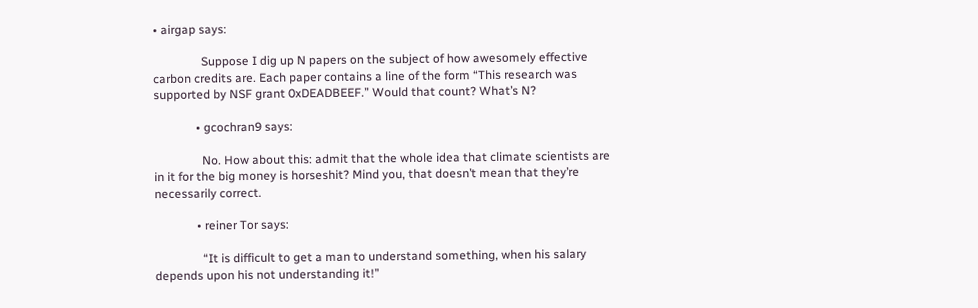• airgap says:

                Suppose I dig up N papers on the subject of how awesomely effective carbon credits are. Each paper contains a line of the form “This research was supported by NSF grant 0xDEADBEEF.” Would that count? What’s N?

              • gcochran9 says:

                No. How about this: admit that the whole idea that climate scientists are in it for the big money is horseshit? Mind you, that doesn’t mean that they’re necessarily correct.

              • reiner Tor says:

                “It is difficult to get a man to understand something, when his salary depends upon his not understanding it!”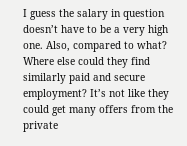I guess the salary in question doesn’t have to be a very high one. Also, compared to what? Where else could they find similarly paid and secure employment? It’s not like they could get many offers from the private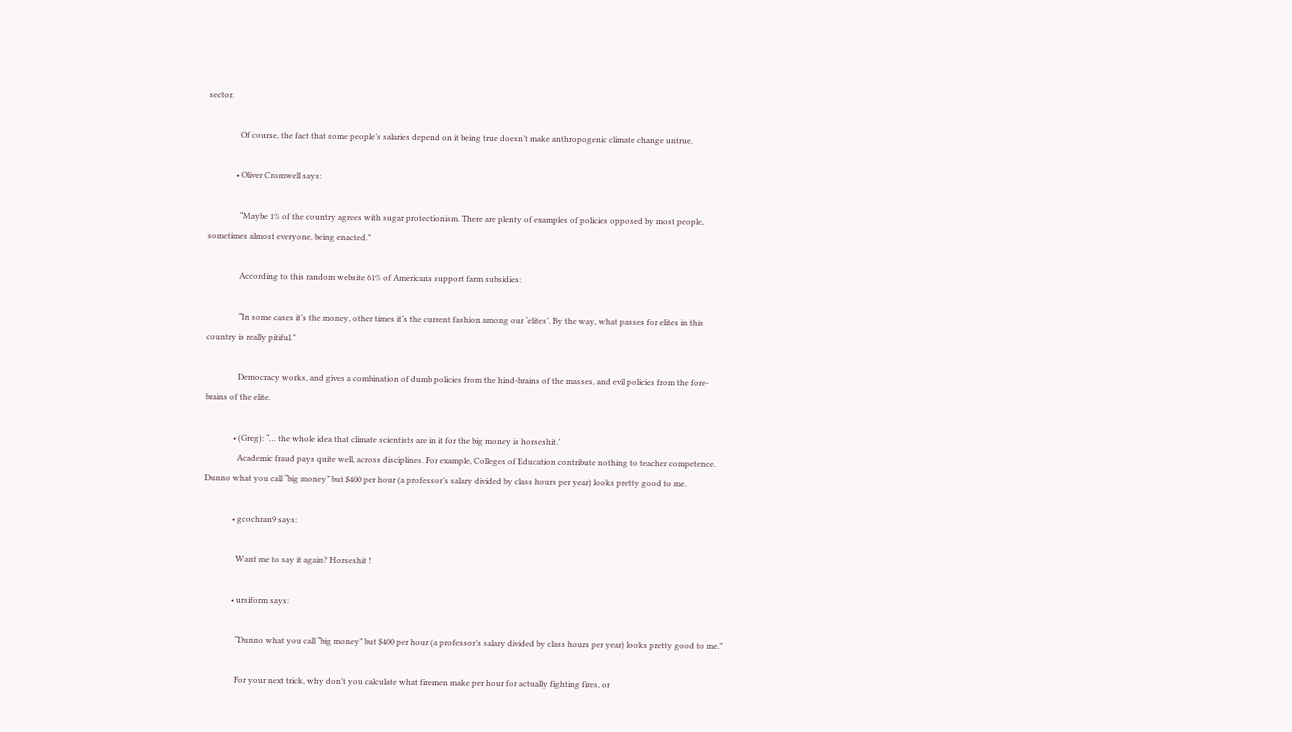sector.

                Of course, the fact that some people’s salaries depend on it being true doesn’t make anthropogenic climate change untrue.

              • Oliver Cromwell says:

                “Maybe 1% of the country agrees with sugar protectionism. There are plenty of examples of policies opposed by most people, sometimes almost everyone, being enacted.”

                According to this random website 61% of Americans support farm subsidies:

                “In some cases it’s the money, other times it’s the current fashion among our ‘elites’. By the way, what passes for elites in this country is really pitiful.”

                Democracy works, and gives a combination of dumb policies from the hind-brains of the masses, and evil policies from the fore-brains of the elite.

              • (Greg): “… the whole idea that climate scientists are in it for the big money is horseshit.’
                Academic fraud pays quite well, across disciplines. For example, Colleges of Education contribute nothing to teacher competence. Dunno what you call “big money” but $400 per hour (a professor’s salary divided by class hours per year) looks pretty good to me.

              • gcochran9 says:

                Want me to say it again? Horseshit !

              • ursiform says:

                “Dunno what you call “big money” but $400 per hour (a professor’s salary divided by class hours per year) looks pretty good to me.”

                For your next trick, why don’t you calculate what firemen make per hour for actually fighting fires, or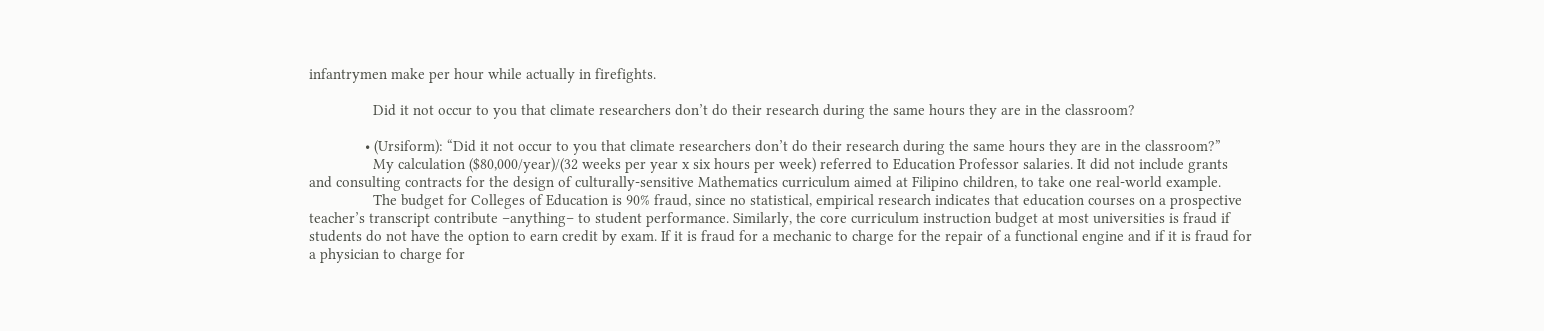infantrymen make per hour while actually in firefights.

                Did it not occur to you that climate researchers don’t do their research during the same hours they are in the classroom?

              • (Ursiform): “Did it not occur to you that climate researchers don’t do their research during the same hours they are in the classroom?”
                My calculation ($80,000/year)/(32 weeks per year x six hours per week) referred to Education Professor salaries. It did not include grants and consulting contracts for the design of culturally-sensitive Mathematics curriculum aimed at Filipino children, to take one real-world example.
                The budget for Colleges of Education is 90% fraud, since no statistical, empirical research indicates that education courses on a prospective teacher’s transcript contribute –anything– to student performance. Similarly, the core curriculum instruction budget at most universities is fraud if students do not have the option to earn credit by exam. If it is fraud for a mechanic to charge for the repair of a functional engine and if it is fraud for a physician to charge for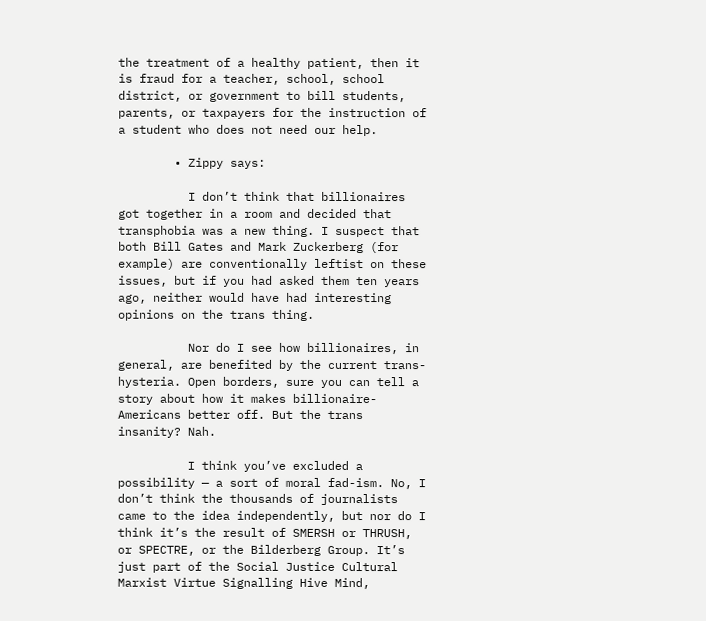the treatment of a healthy patient, then it is fraud for a teacher, school, school district, or government to bill students, parents, or taxpayers for the instruction of a student who does not need our help.

        • Zippy says:

          I don’t think that billionaires got together in a room and decided that transphobia was a new thing. I suspect that both Bill Gates and Mark Zuckerberg (for example) are conventionally leftist on these issues, but if you had asked them ten years ago, neither would have had interesting opinions on the trans thing.

          Nor do I see how billionaires, in general, are benefited by the current trans-hysteria. Open borders, sure you can tell a story about how it makes billionaire-Americans better off. But the trans insanity? Nah.

          I think you’ve excluded a possibility — a sort of moral fad-ism. No, I don’t think the thousands of journalists came to the idea independently, but nor do I think it’s the result of SMERSH or THRUSH, or SPECTRE, or the Bilderberg Group. It’s just part of the Social Justice Cultural Marxist Virtue Signalling Hive Mind,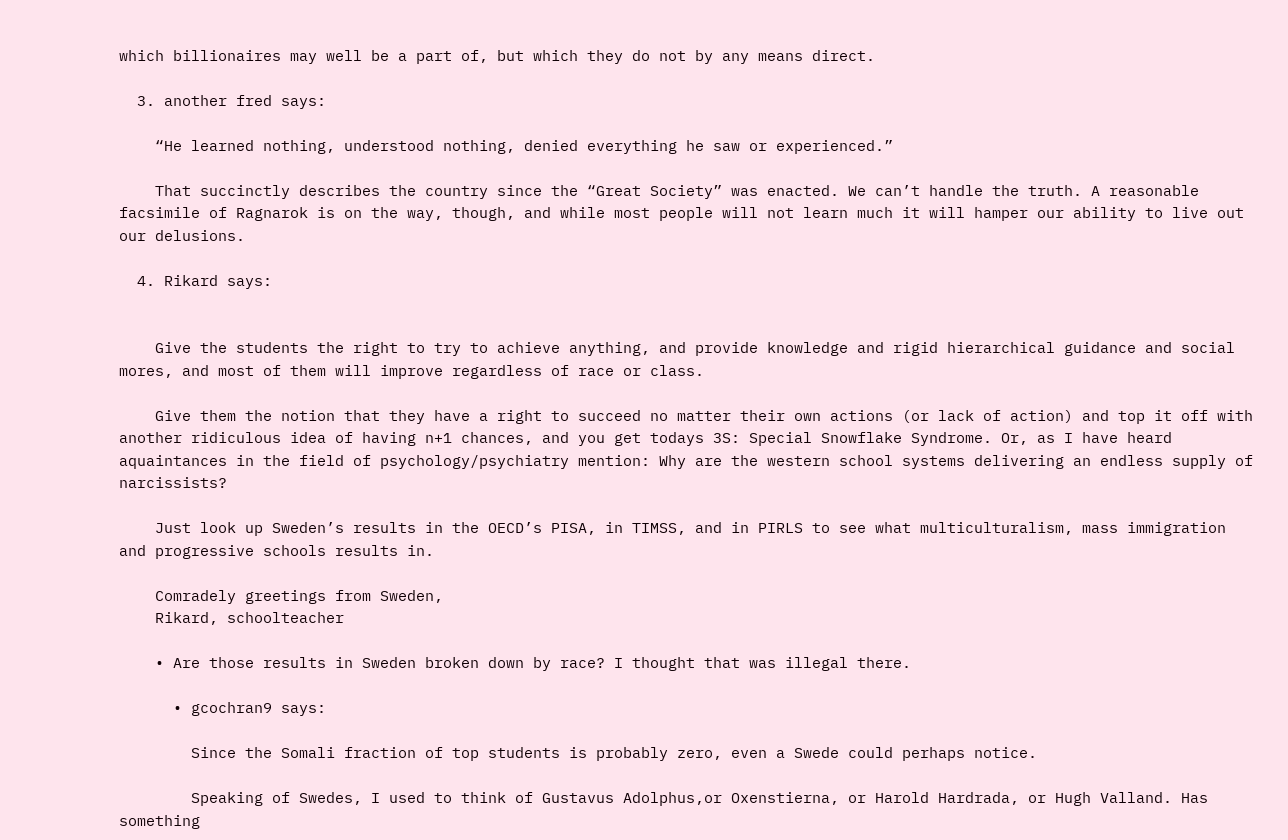which billionaires may well be a part of, but which they do not by any means direct.

  3. another fred says:

    “He learned nothing, understood nothing, denied everything he saw or experienced.”

    That succinctly describes the country since the “Great Society” was enacted. We can’t handle the truth. A reasonable facsimile of Ragnarok is on the way, though, and while most people will not learn much it will hamper our ability to live out our delusions.

  4. Rikard says:


    Give the students the right to try to achieve anything, and provide knowledge and rigid hierarchical guidance and social mores, and most of them will improve regardless of race or class.

    Give them the notion that they have a right to succeed no matter their own actions (or lack of action) and top it off with another ridiculous idea of having n+1 chances, and you get todays 3S: Special Snowflake Syndrome. Or, as I have heard aquaintances in the field of psychology/psychiatry mention: Why are the western school systems delivering an endless supply of narcissists?

    Just look up Sweden’s results in the OECD’s PISA, in TIMSS, and in PIRLS to see what multiculturalism, mass immigration and progressive schools results in.

    Comradely greetings from Sweden,
    Rikard, schoolteacher

    • Are those results in Sweden broken down by race? I thought that was illegal there.

      • gcochran9 says:

        Since the Somali fraction of top students is probably zero, even a Swede could perhaps notice.

        Speaking of Swedes, I used to think of Gustavus Adolphus,or Oxenstierna, or Harold Hardrada, or Hugh Valland. Has something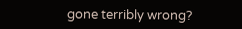gone terribly wrong?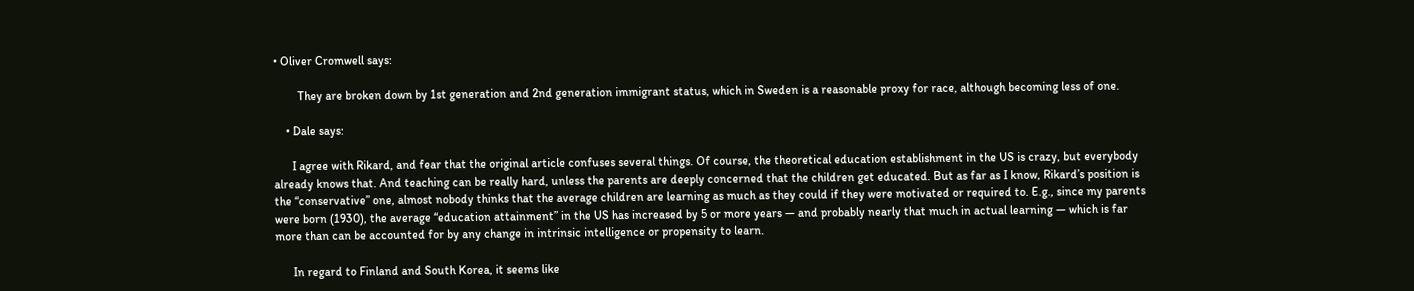• Oliver Cromwell says:

        They are broken down by 1st generation and 2nd generation immigrant status, which in Sweden is a reasonable proxy for race, although becoming less of one.

    • Dale says:

      I agree with Rikard, and fear that the original article confuses several things. Of course, the theoretical education establishment in the US is crazy, but everybody already knows that. And teaching can be really hard, unless the parents are deeply concerned that the children get educated. But as far as I know, Rikard’s position is the “conservative” one, almost nobody thinks that the average children are learning as much as they could if they were motivated or required to. E.g., since my parents were born (1930), the average “education attainment” in the US has increased by 5 or more years — and probably nearly that much in actual learning — which is far more than can be accounted for by any change in intrinsic intelligence or propensity to learn.

      In regard to Finland and South Korea, it seems like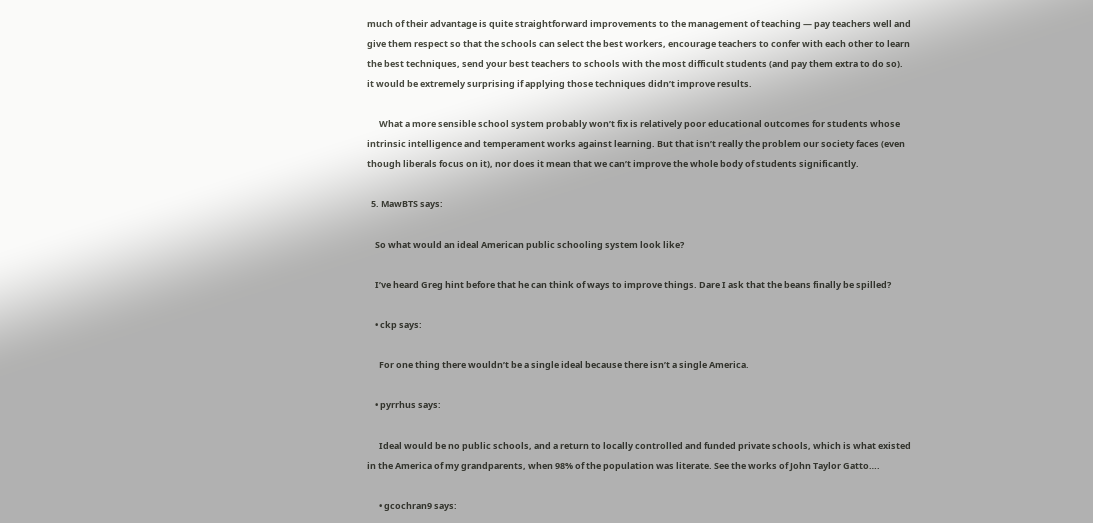much of their advantage is quite straightforward improvements to the management of teaching — pay teachers well and give them respect so that the schools can select the best workers, encourage teachers to confer with each other to learn the best techniques, send your best teachers to schools with the most difficult students (and pay them extra to do so). it would be extremely surprising if applying those techniques didn’t improve results.

      What a more sensible school system probably won’t fix is relatively poor educational outcomes for students whose intrinsic intelligence and temperament works against learning. But that isn’t really the problem our society faces (even though liberals focus on it), nor does it mean that we can’t improve the whole body of students significantly.

  5. MawBTS says:

    So what would an ideal American public schooling system look like?

    I’ve heard Greg hint before that he can think of ways to improve things. Dare I ask that the beans finally be spilled?

    • ckp says:

      For one thing there wouldn’t be a single ideal because there isn’t a single America.

    • pyrrhus says:

      Ideal would be no public schools, and a return to locally controlled and funded private schools, which is what existed in the America of my grandparents, when 98% of the population was literate. See the works of John Taylor Gatto….

      • gcochran9 says: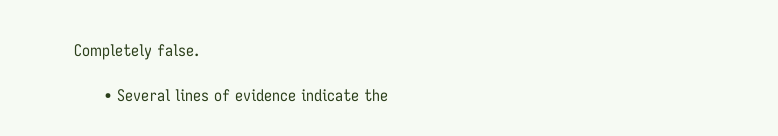Completely false.

      • Several lines of evidence indicate the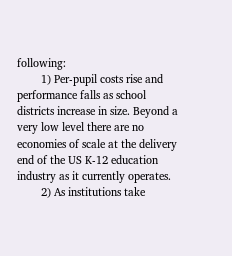following:
        1) Per-pupil costs rise and performance falls as school districts increase in size. Beyond a very low level there are no economies of scale at the delivery end of the US K-12 education industry as it currently operates.
        2) As institutions take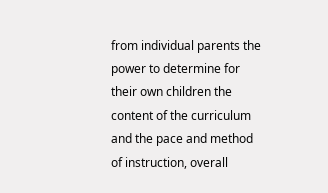from individual parents the power to determine for their own children the content of the curriculum and the pace and method of instruction, overall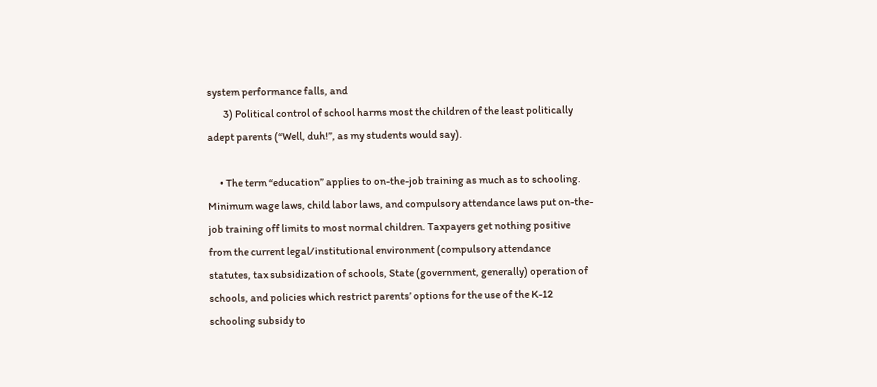system performance falls, and
        3) Political control of school harms most the children of the least politically adept parents (“Well, duh!”, as my students would say).

      • The term “education” applies to on-the-job training as much as to schooling. Minimum wage laws, child labor laws, and compulsory attendance laws put on-the-job training off limits to most normal children. Taxpayers get nothing positive from the current legal/institutional environment (compulsory attendance statutes, tax subsidization of schools, State (government, generally) operation of schools, and policies which restrict parents’ options for the use of the K-12 schooling subsidy to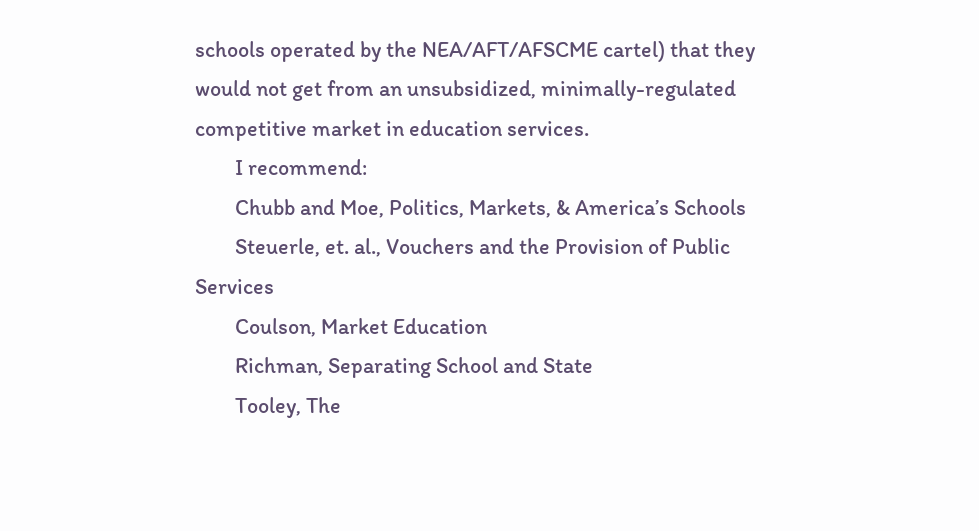schools operated by the NEA/AFT/AFSCME cartel) that they would not get from an unsubsidized, minimally-regulated competitive market in education services.
        I recommend:
        Chubb and Moe, Politics, Markets, & America’s Schools
        Steuerle, et. al., Vouchers and the Provision of Public Services
        Coulson, Market Education
        Richman, Separating School and State
        Tooley, The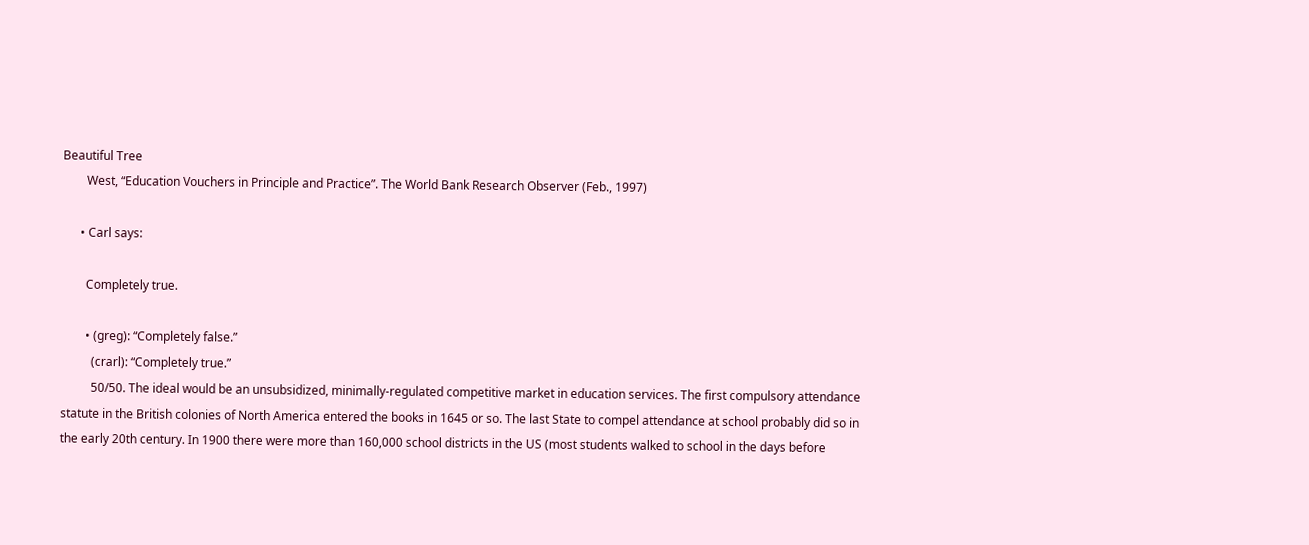Beautiful Tree
        West, “Education Vouchers in Principle and Practice”. The World Bank Research Observer (Feb., 1997)

      • Carl says:

        Completely true.

        • (greg): “Completely false.”
          (crarl): “Completely true.”
          50/50. The ideal would be an unsubsidized, minimally-regulated competitive market in education services. The first compulsory attendance statute in the British colonies of North America entered the books in 1645 or so. The last State to compel attendance at school probably did so in the early 20th century. In 1900 there were more than 160,000 school districts in the US (most students walked to school in the days before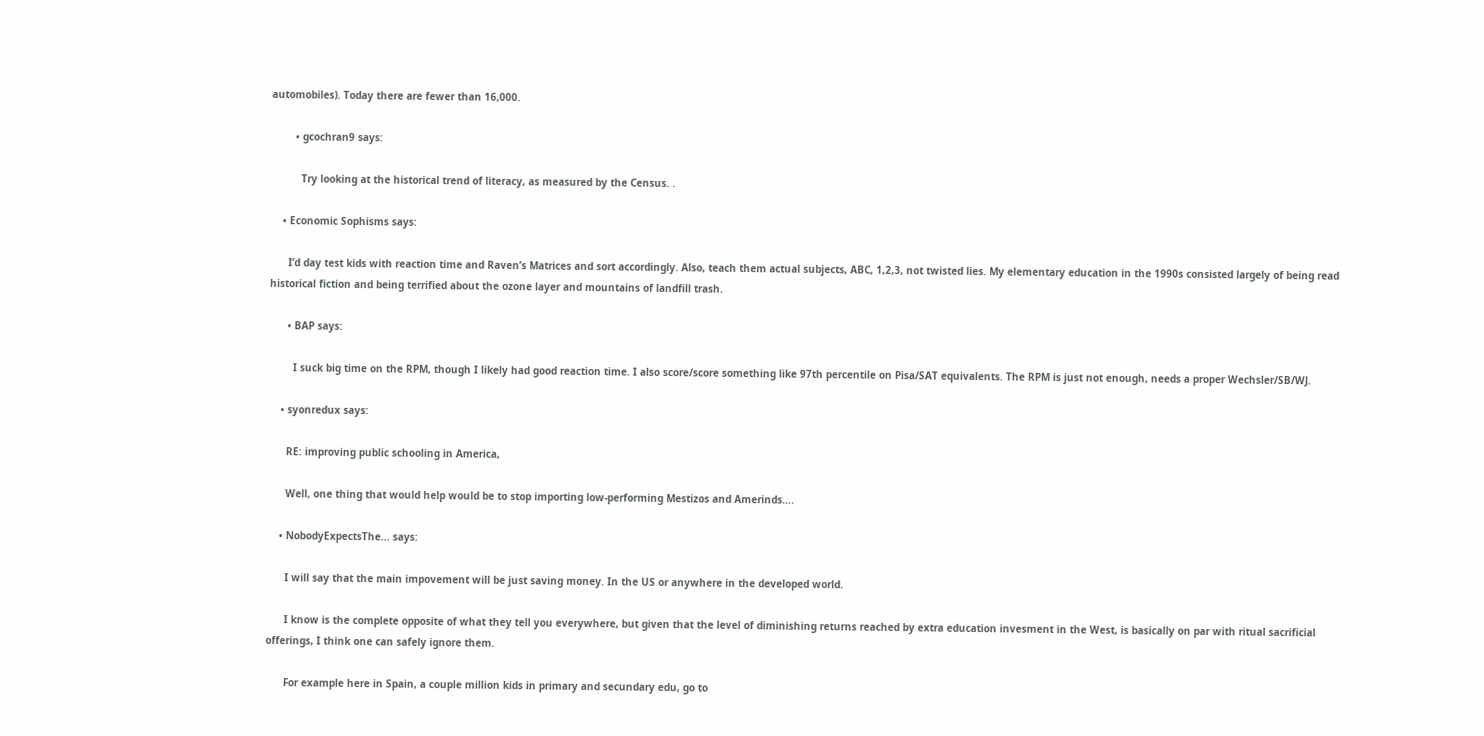automobiles). Today there are fewer than 16,000.

        • gcochran9 says:

          Try looking at the historical trend of literacy, as measured by the Census. .

    • Economic Sophisms says:

      I’d day test kids with reaction time and Raven’s Matrices and sort accordingly. Also, teach them actual subjects, ABC, 1,2,3, not twisted lies. My elementary education in the 1990s consisted largely of being read historical fiction and being terrified about the ozone layer and mountains of landfill trash.

      • BAP says:

        I suck big time on the RPM, though I likely had good reaction time. I also score/score something like 97th percentile on Pisa/SAT equivalents. The RPM is just not enough, needs a proper Wechsler/SB/WJ.

    • syonredux says:

      RE: improving public schooling in America,

      Well, one thing that would help would be to stop importing low-performing Mestizos and Amerinds….

    • NobodyExpectsThe... says:

      I will say that the main impovement will be just saving money. In the US or anywhere in the developed world.

      I know is the complete opposite of what they tell you everywhere, but given that the level of diminishing returns reached by extra education invesment in the West, is basically on par with ritual sacrificial offerings, I think one can safely ignore them.

      For example here in Spain, a couple million kids in primary and secundary edu, go to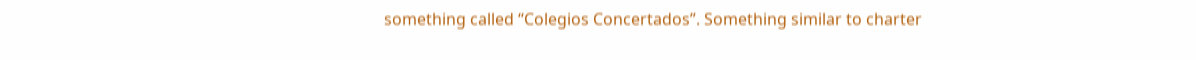something called “Colegios Concertados”. Something similar to charter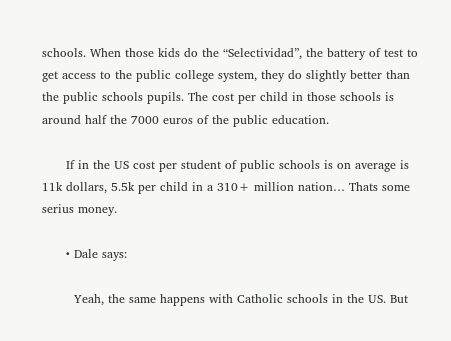schools. When those kids do the “Selectividad”, the battery of test to get access to the public college system, they do slightly better than the public schools pupils. The cost per child in those schools is around half the 7000 euros of the public education.

      If in the US cost per student of public schools is on average is 11k dollars, 5.5k per child in a 310+ million nation… Thats some serius money.

      • Dale says:

        Yeah, the same happens with Catholic schools in the US. But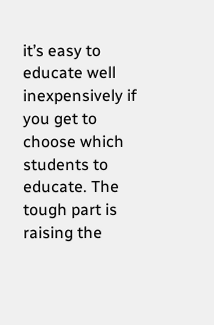it’s easy to educate well inexpensively if you get to choose which students to educate. The tough part is raising the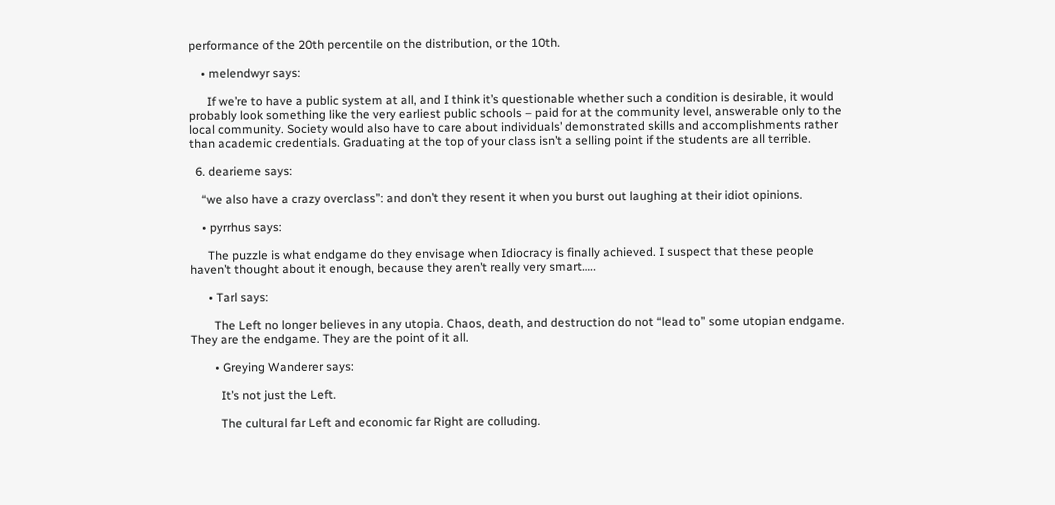performance of the 20th percentile on the distribution, or the 10th.

    • melendwyr says:

      If we’re to have a public system at all, and I think it’s questionable whether such a condition is desirable, it would probably look something like the very earliest public schools – paid for at the community level, answerable only to the local community. Society would also have to care about individuals’ demonstrated skills and accomplishments rather than academic credentials. Graduating at the top of your class isn’t a selling point if the students are all terrible.

  6. dearieme says:

    “we also have a crazy overclass”: and don’t they resent it when you burst out laughing at their idiot opinions.

    • pyrrhus says:

      The puzzle is what endgame do they envisage when Idiocracy is finally achieved. I suspect that these people haven’t thought about it enough, because they aren’t really very smart…..

      • Tarl says:

        The Left no longer believes in any utopia. Chaos, death, and destruction do not “lead to” some utopian endgame. They are the endgame. They are the point of it all.

        • Greying Wanderer says:

          It’s not just the Left.

          The cultural far Left and economic far Right are colluding.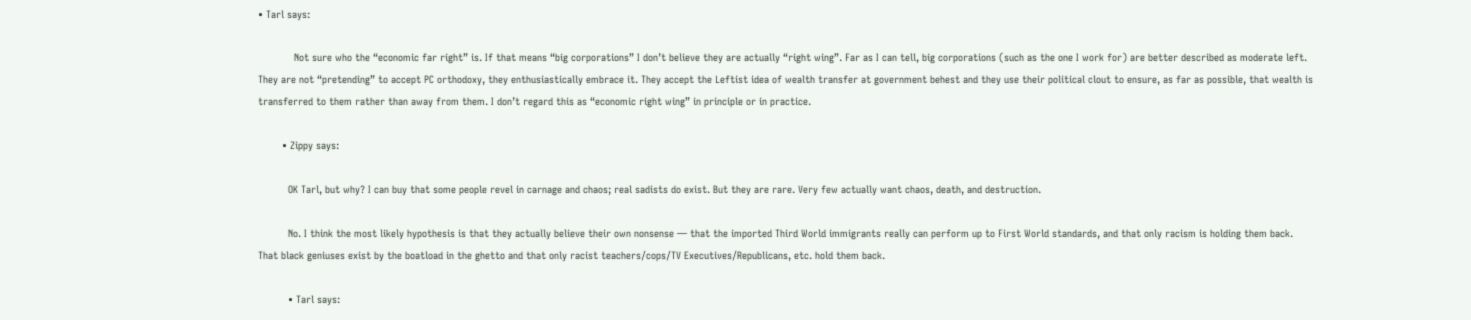• Tarl says:

            Not sure who the “economic far right” is. If that means “big corporations” I don’t believe they are actually “right wing”. Far as I can tell, big corporations (such as the one I work for) are better described as moderate left. They are not “pretending” to accept PC orthodoxy, they enthusiastically embrace it. They accept the Leftist idea of wealth transfer at government behest and they use their political clout to ensure, as far as possible, that wealth is transferred to them rather than away from them. I don’t regard this as “economic right wing” in principle or in practice.

        • Zippy says:

          OK Tarl, but why? I can buy that some people revel in carnage and chaos; real sadists do exist. But they are rare. Very few actually want chaos, death, and destruction.

          No. I think the most likely hypothesis is that they actually believe their own nonsense — that the imported Third World immigrants really can perform up to First World standards, and that only racism is holding them back. That black geniuses exist by the boatload in the ghetto and that only racist teachers/cops/TV Executives/Republicans, etc. hold them back.

          • Tarl says: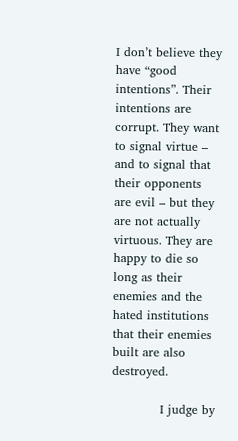I don’t believe they have “good intentions”. Their intentions are corrupt. They want to signal virtue – and to signal that their opponents are evil – but they are not actually virtuous. They are happy to die so long as their enemies and the hated institutions that their enemies built are also destroyed.

            I judge by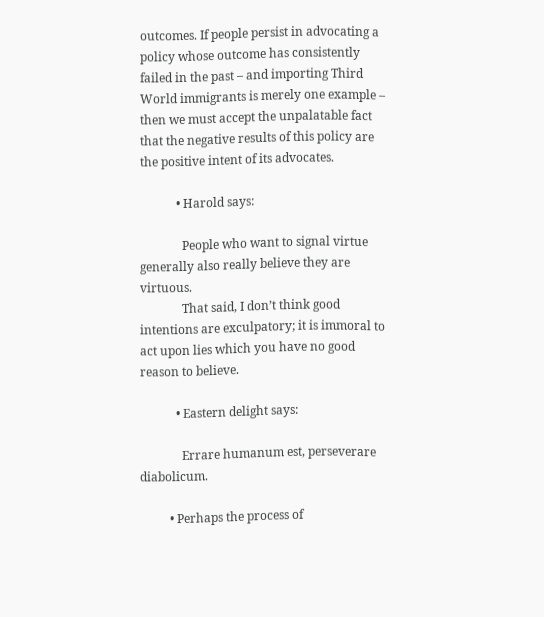outcomes. If people persist in advocating a policy whose outcome has consistently failed in the past – and importing Third World immigrants is merely one example – then we must accept the unpalatable fact that the negative results of this policy are the positive intent of its advocates.

            • Harold says:

              People who want to signal virtue generally also really believe they are virtuous.
              That said, I don’t think good intentions are exculpatory; it is immoral to act upon lies which you have no good reason to believe.

            • Eastern delight says:

              Errare humanum est, perseverare diabolicum.

          • Perhaps the process of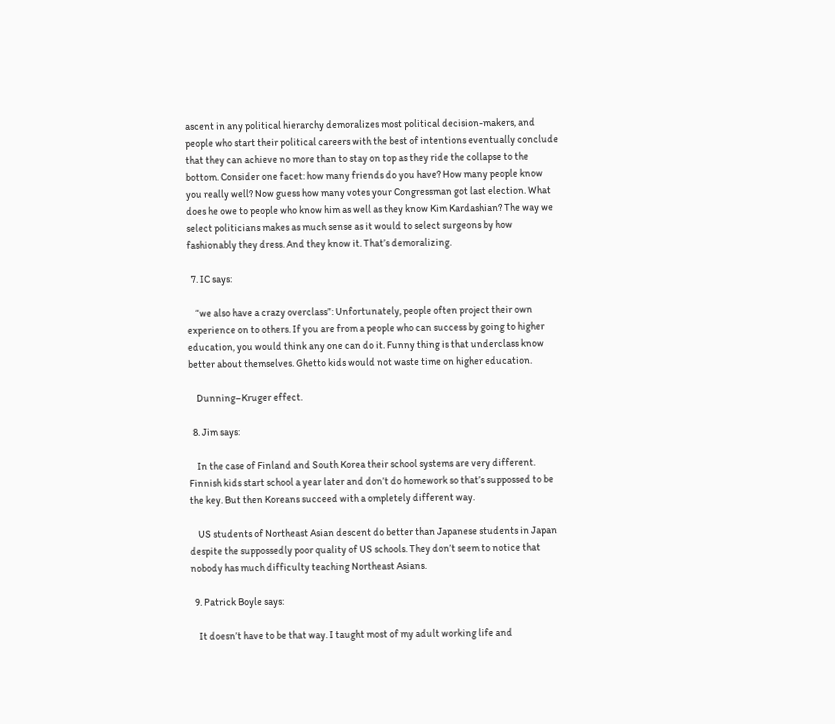ascent in any political hierarchy demoralizes most political decision-makers, and people who start their political careers with the best of intentions eventually conclude that they can achieve no more than to stay on top as they ride the collapse to the bottom. Consider one facet: how many friends do you have? How many people know you really well? Now guess how many votes your Congressman got last election. What does he owe to people who know him as well as they know Kim Kardashian? The way we select politicians makes as much sense as it would to select surgeons by how fashionably they dress. And they know it. That’s demoralizing.

  7. IC says:

    “we also have a crazy overclass”: Unfortunately, people often project their own experience on to others. If you are from a people who can success by going to higher education, you would think any one can do it. Funny thing is that underclass know better about themselves. Ghetto kids would not waste time on higher education.

    Dunning–Kruger effect.

  8. Jim says:

    In the case of Finland and South Korea their school systems are very different. Finnish kids start school a year later and don’t do homework so that’s suppossed to be the key. But then Koreans succeed with a ompletely different way.

    US students of Northeast Asian descent do better than Japanese students in Japan despite the suppossedly poor quality of US schools. They don’t seem to notice that nobody has much difficulty teaching Northeast Asians.

  9. Patrick Boyle says:

    It doesn’t have to be that way. I taught most of my adult working life and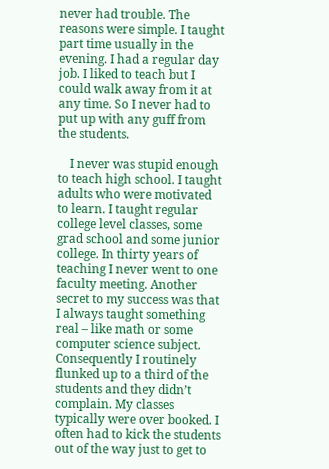never had trouble. The reasons were simple. I taught part time usually in the evening. I had a regular day job. I liked to teach but I could walk away from it at any time. So I never had to put up with any guff from the students.

    I never was stupid enough to teach high school. I taught adults who were motivated to learn. I taught regular college level classes, some grad school and some junior college. In thirty years of teaching I never went to one faculty meeting. Another secret to my success was that I always taught something real – like math or some computer science subject. Consequently I routinely flunked up to a third of the students and they didn’t complain. My classes typically were over booked. I often had to kick the students out of the way just to get to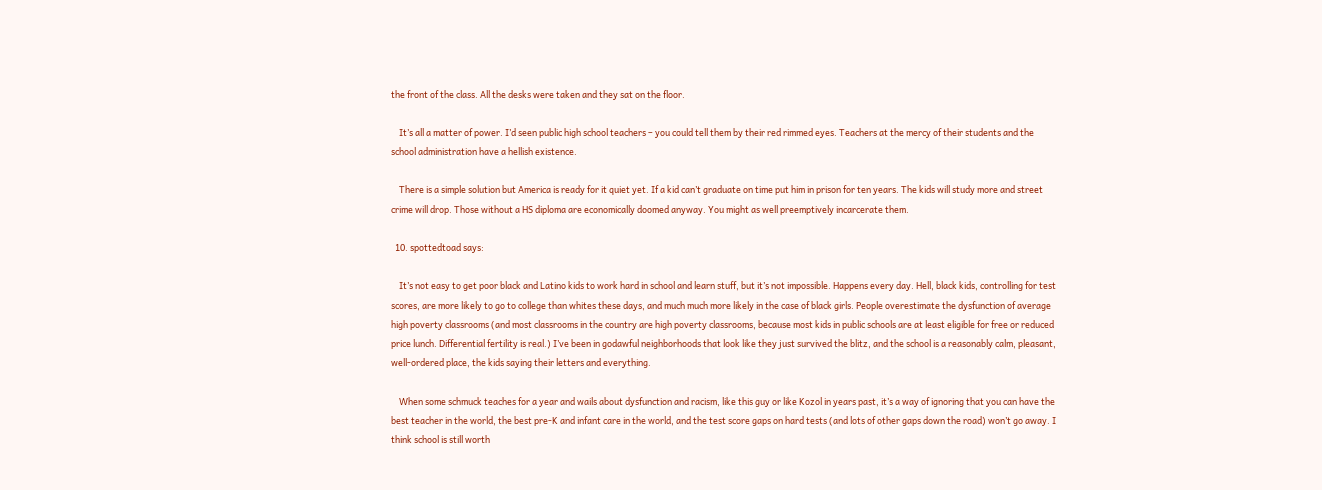the front of the class. All the desks were taken and they sat on the floor.

    It’s all a matter of power. I’d seen public high school teachers – you could tell them by their red rimmed eyes. Teachers at the mercy of their students and the school administration have a hellish existence.

    There is a simple solution but America is ready for it quiet yet. If a kid can’t graduate on time put him in prison for ten years. The kids will study more and street crime will drop. Those without a HS diploma are economically doomed anyway. You might as well preemptively incarcerate them.

  10. spottedtoad says:

    It’s not easy to get poor black and Latino kids to work hard in school and learn stuff, but it’s not impossible. Happens every day. Hell, black kids, controlling for test scores, are more likely to go to college than whites these days, and much much more likely in the case of black girls. People overestimate the dysfunction of average high poverty classrooms (and most classrooms in the country are high poverty classrooms, because most kids in public schools are at least eligible for free or reduced price lunch. Differential fertility is real.) I’ve been in godawful neighborhoods that look like they just survived the blitz, and the school is a reasonably calm, pleasant, well-ordered place, the kids saying their letters and everything.

    When some schmuck teaches for a year and wails about dysfunction and racism, like this guy or like Kozol in years past, it’s a way of ignoring that you can have the best teacher in the world, the best pre-K and infant care in the world, and the test score gaps on hard tests (and lots of other gaps down the road) won’t go away. I think school is still worth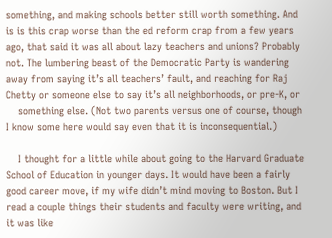something, and making schools better still worth something. And is is this crap worse than the ed reform crap from a few years ago, that said it was all about lazy teachers and unions? Probably not. The lumbering beast of the Democratic Party is wandering away from saying it’s all teachers’ fault, and reaching for Raj Chetty or someone else to say it’s all neighborhoods, or pre-K, or
    something else. (Not two parents versus one of course, though I know some here would say even that it is inconsequential.)

    I thought for a little while about going to the Harvard Graduate School of Education in younger days. It would have been a fairly good career move, if my wife didn’t mind moving to Boston. But I read a couple things their students and faculty were writing, and it was like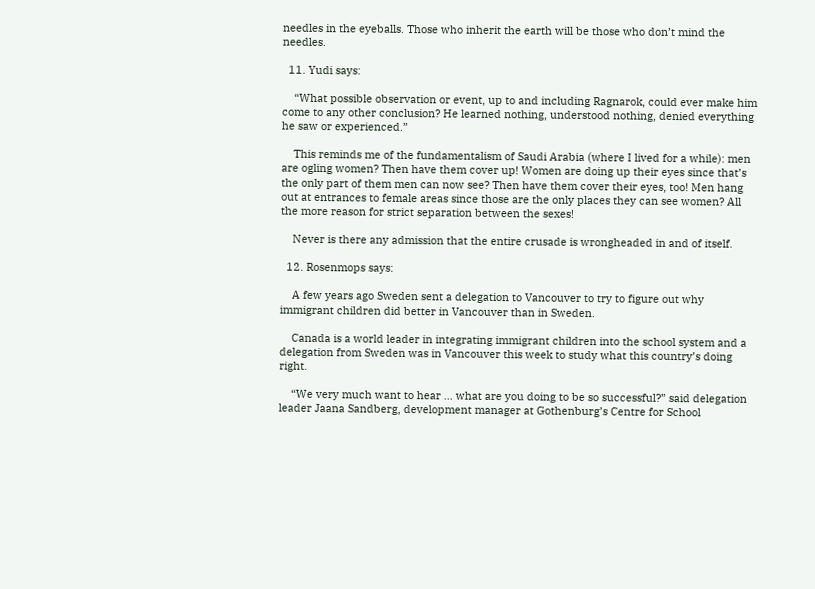needles in the eyeballs. Those who inherit the earth will be those who don’t mind the needles.

  11. Yudi says:

    “What possible observation or event, up to and including Ragnarok, could ever make him come to any other conclusion? He learned nothing, understood nothing, denied everything he saw or experienced.”

    This reminds me of the fundamentalism of Saudi Arabia (where I lived for a while): men are ogling women? Then have them cover up! Women are doing up their eyes since that’s the only part of them men can now see? Then have them cover their eyes, too! Men hang out at entrances to female areas since those are the only places they can see women? All the more reason for strict separation between the sexes!

    Never is there any admission that the entire crusade is wrongheaded in and of itself.

  12. Rosenmops says:

    A few years ago Sweden sent a delegation to Vancouver to try to figure out why immigrant children did better in Vancouver than in Sweden.

    Canada is a world leader in integrating immigrant children into the school system and a delegation from Sweden was in Vancouver this week to study what this country’s doing right.

    “We very much want to hear … what are you doing to be so successful?” said delegation leader Jaana Sandberg, development manager at Gothenburg’s Centre for School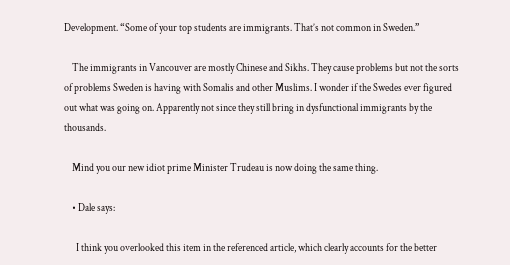Development. “Some of your top students are immigrants. That’s not common in Sweden.”

    The immigrants in Vancouver are mostly Chinese and Sikhs. They cause problems but not the sorts of problems Sweden is having with Somalis and other Muslims. I wonder if the Swedes ever figured out what was going on. Apparently not since they still bring in dysfunctional immigrants by the thousands.

    Mind you our new idiot prime Minister Trudeau is now doing the same thing.

    • Dale says:

      I think you overlooked this item in the referenced article, which clearly accounts for the better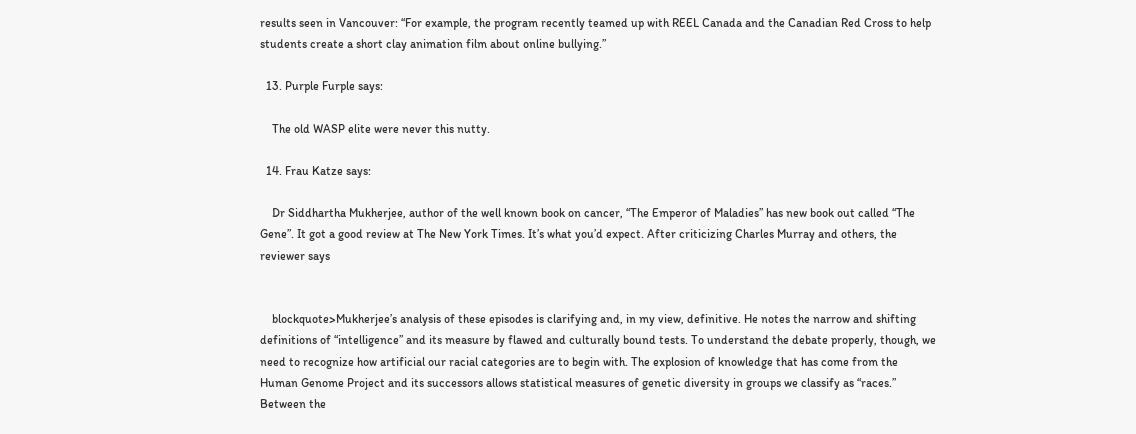results seen in Vancouver: “For example, the program recently teamed up with REEL Canada and the Canadian Red Cross to help students create a short clay animation film about online bullying.”

  13. Purple Furple says:

    The old WASP elite were never this nutty.

  14. Frau Katze says:

    Dr Siddhartha Mukherjee, author of the well known book on cancer, “The Emperor of Maladies” has new book out called “The Gene”. It got a good review at The New York Times. It’s what you’d expect. After criticizing Charles Murray and others, the reviewer says


    blockquote>Mukherjee’s analysis of these episodes is clarifying and, in my view, definitive. He notes the narrow and shifting definitions of “intelligence” and its measure by flawed and culturally bound tests. To understand the debate properly, though, we need to recognize how artificial our racial categories are to begin with. The explosion of knowledge that has come from the Human Genome Project and its successors allows statistical measures of genetic diversity in groups we classify as “races.” Between the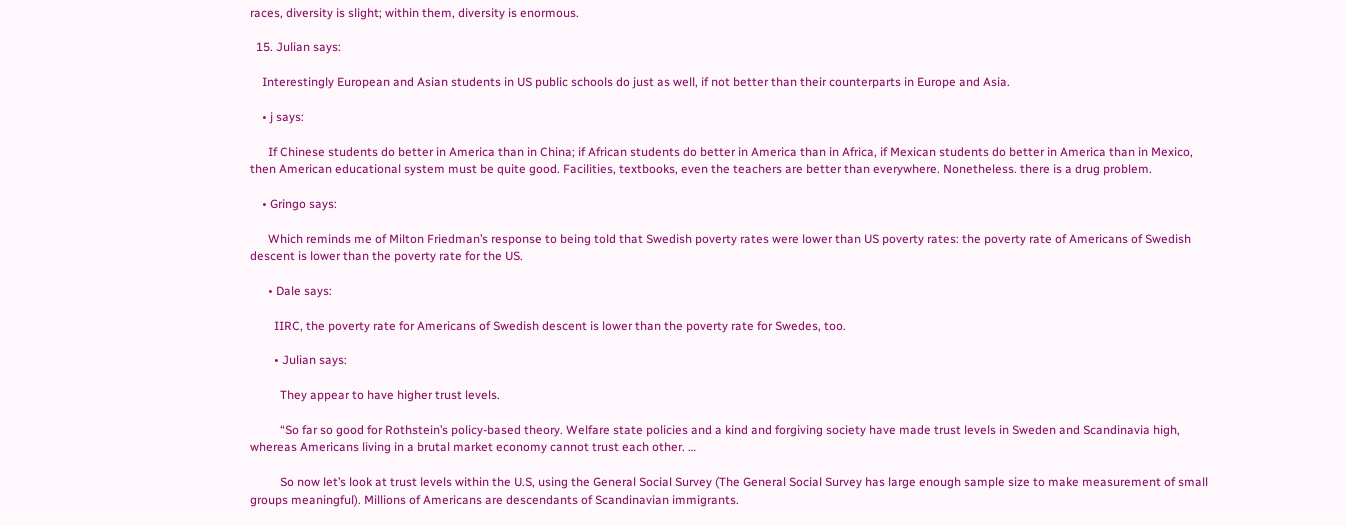races, diversity is slight; within them, diversity is enormous.

  15. Julian says:

    Interestingly European and Asian students in US public schools do just as well, if not better than their counterparts in Europe and Asia.

    • j says:

      If Chinese students do better in America than in China; if African students do better in America than in Africa, if Mexican students do better in America than in Mexico, then American educational system must be quite good. Facilities, textbooks, even the teachers are better than everywhere. Nonetheless. there is a drug problem.

    • Gringo says:

      Which reminds me of Milton Friedman’s response to being told that Swedish poverty rates were lower than US poverty rates: the poverty rate of Americans of Swedish descent is lower than the poverty rate for the US.

      • Dale says:

        IIRC, the poverty rate for Americans of Swedish descent is lower than the poverty rate for Swedes, too.

        • Julian says:

          They appear to have higher trust levels.

          “So far so good for Rothstein’s policy-based theory. Welfare state policies and a kind and forgiving society have made trust levels in Sweden and Scandinavia high, whereas Americans living in a brutal market economy cannot trust each other. …

          So now let’s look at trust levels within the U.S, using the General Social Survey (The General Social Survey has large enough sample size to make measurement of small groups meaningful). Millions of Americans are descendants of Scandinavian immigrants.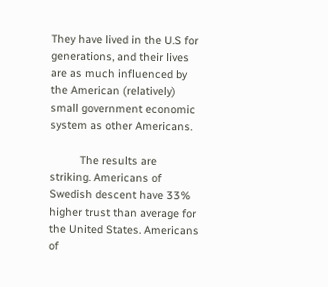They have lived in the U.S for generations, and their lives are as much influenced by the American (relatively) small government economic system as other Americans.

          The results are striking. Americans of Swedish descent have 33% higher trust than average for the United States. Americans of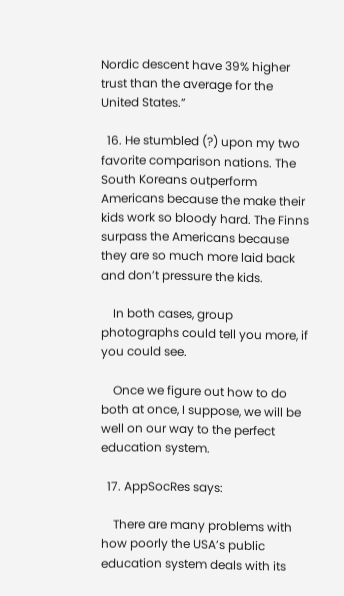Nordic descent have 39% higher trust than the average for the United States.”

  16. He stumbled (?) upon my two favorite comparison nations. The South Koreans outperform Americans because the make their kids work so bloody hard. The Finns surpass the Americans because they are so much more laid back and don’t pressure the kids.

    In both cases, group photographs could tell you more, if you could see.

    Once we figure out how to do both at once, I suppose, we will be well on our way to the perfect education system.

  17. AppSocRes says:

    There are many problems with how poorly the USA’s public education system deals with its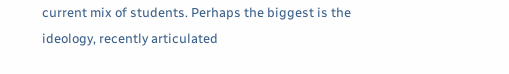current mix of students. Perhaps the biggest is the ideology, recently articulated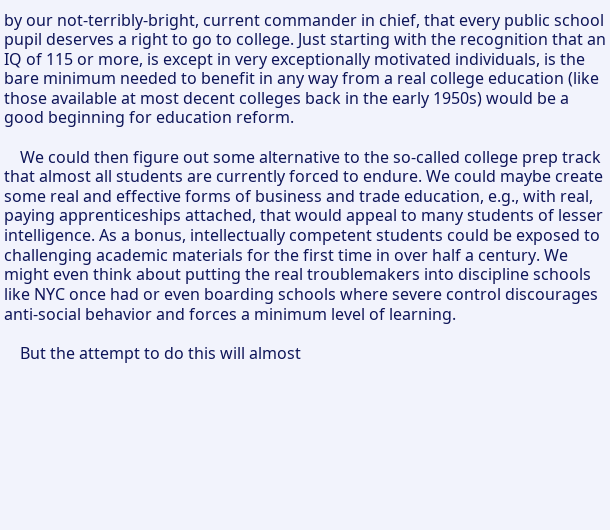by our not-terribly-bright, current commander in chief, that every public school pupil deserves a right to go to college. Just starting with the recognition that an IQ of 115 or more, is except in very exceptionally motivated individuals, is the bare minimum needed to benefit in any way from a real college education (like those available at most decent colleges back in the early 1950s) would be a good beginning for education reform.

    We could then figure out some alternative to the so-called college prep track that almost all students are currently forced to endure. We could maybe create some real and effective forms of business and trade education, e.g., with real, paying apprenticeships attached, that would appeal to many students of lesser intelligence. As a bonus, intellectually competent students could be exposed to challenging academic materials for the first time in over half a century. We might even think about putting the real troublemakers into discipline schools like NYC once had or even boarding schools where severe control discourages anti-social behavior and forces a minimum level of learning.

    But the attempt to do this will almost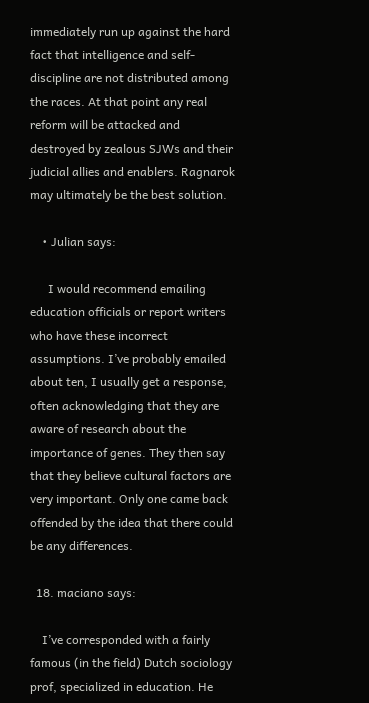immediately run up against the hard fact that intelligence and self-discipline are not distributed among the races. At that point any real reform will be attacked and destroyed by zealous SJWs and their judicial allies and enablers. Ragnarok may ultimately be the best solution.

    • Julian says:

      I would recommend emailing education officials or report writers who have these incorrect assumptions. I’ve probably emailed about ten, I usually get a response, often acknowledging that they are aware of research about the importance of genes. They then say that they believe cultural factors are very important. Only one came back offended by the idea that there could be any differences.

  18. maciano says:

    I’ve corresponded with a fairly famous (in the field) Dutch sociology prof, specialized in education. He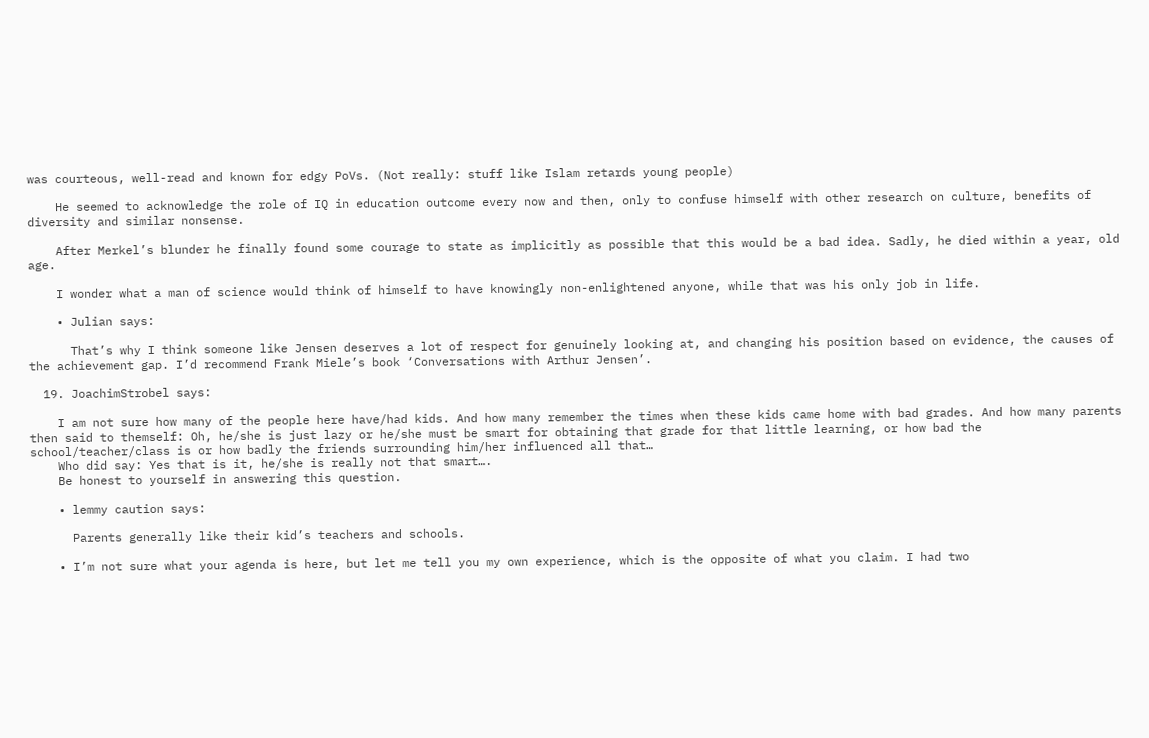was courteous, well-read and known for edgy PoVs. (Not really: stuff like Islam retards young people)

    He seemed to acknowledge the role of IQ in education outcome every now and then, only to confuse himself with other research on culture, benefits of diversity and similar nonsense.

    After Merkel’s blunder he finally found some courage to state as implicitly as possible that this would be a bad idea. Sadly, he died within a year, old age.

    I wonder what a man of science would think of himself to have knowingly non-enlightened anyone, while that was his only job in life.

    • Julian says:

      That’s why I think someone like Jensen deserves a lot of respect for genuinely looking at, and changing his position based on evidence, the causes of the achievement gap. I’d recommend Frank Miele’s book ‘Conversations with Arthur Jensen’.

  19. JoachimStrobel says:

    I am not sure how many of the people here have/had kids. And how many remember the times when these kids came home with bad grades. And how many parents then said to themself: Oh, he/she is just lazy or he/she must be smart for obtaining that grade for that little learning, or how bad the school/teacher/class is or how badly the friends surrounding him/her influenced all that…
    Who did say: Yes that is it, he/she is really not that smart….
    Be honest to yourself in answering this question.

    • lemmy caution says:

      Parents generally like their kid’s teachers and schools.

    • I’m not sure what your agenda is here, but let me tell you my own experience, which is the opposite of what you claim. I had two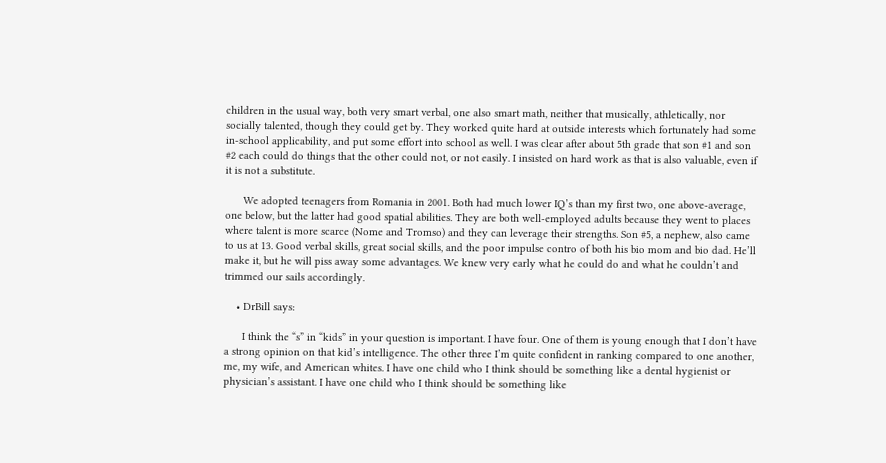children in the usual way, both very smart verbal, one also smart math, neither that musically, athletically, nor socially talented, though they could get by. They worked quite hard at outside interests which fortunately had some in-school applicability, and put some effort into school as well. I was clear after about 5th grade that son #1 and son #2 each could do things that the other could not, or not easily. I insisted on hard work as that is also valuable, even if it is not a substitute.

      We adopted teenagers from Romania in 2001. Both had much lower IQ’s than my first two, one above-average, one below, but the latter had good spatial abilities. They are both well-employed adults because they went to places where talent is more scarce (Nome and Tromso) and they can leverage their strengths. Son #5, a nephew, also came to us at 13. Good verbal skills, great social skills, and the poor impulse contro of both his bio mom and bio dad. He’ll make it, but he will piss away some advantages. We knew very early what he could do and what he couldn’t and trimmed our sails accordingly.

    • DrBill says:

      I think the “s” in “kids” in your question is important. I have four. One of them is young enough that I don’t have a strong opinion on that kid’s intelligence. The other three I’m quite confident in ranking compared to one another, me, my wife, and American whites. I have one child who I think should be something like a dental hygienist or physician’s assistant. I have one child who I think should be something like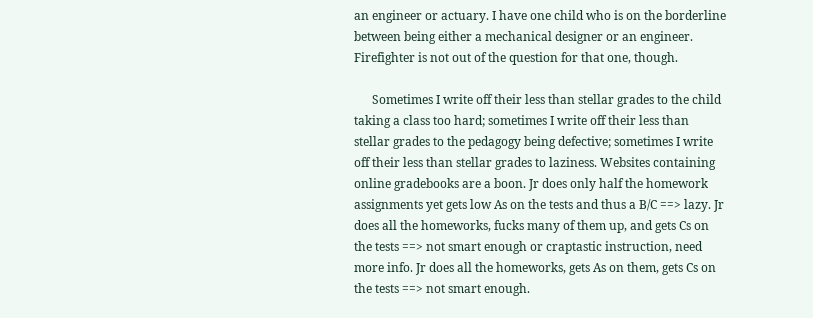an engineer or actuary. I have one child who is on the borderline between being either a mechanical designer or an engineer. Firefighter is not out of the question for that one, though.

      Sometimes I write off their less than stellar grades to the child taking a class too hard; sometimes I write off their less than stellar grades to the pedagogy being defective; sometimes I write off their less than stellar grades to laziness. Websites containing online gradebooks are a boon. Jr does only half the homework assignments yet gets low As on the tests and thus a B/C ==> lazy. Jr does all the homeworks, fucks many of them up, and gets Cs on the tests ==> not smart enough or craptastic instruction, need more info. Jr does all the homeworks, gets As on them, gets Cs on the tests ==> not smart enough.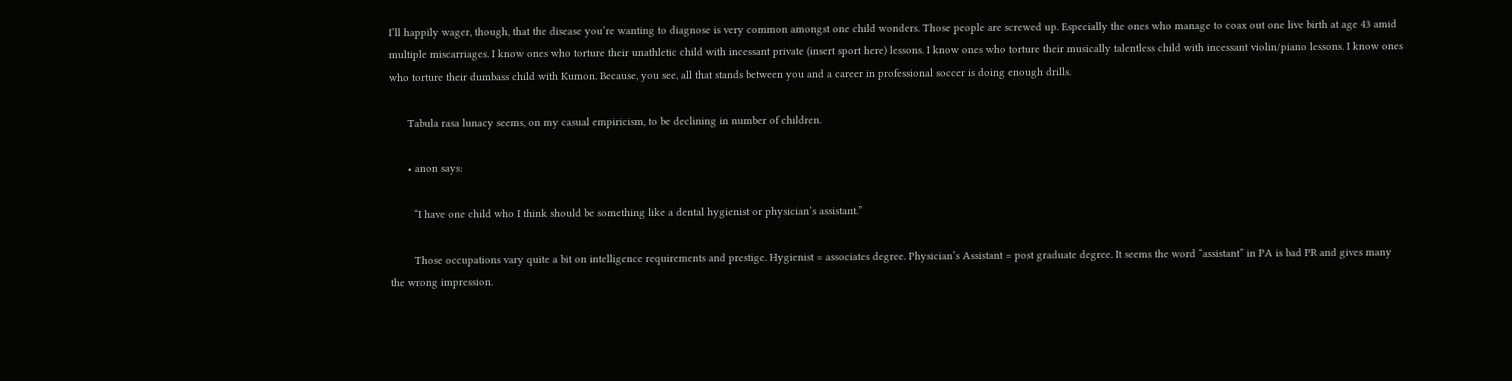I’ll happily wager, though, that the disease you’re wanting to diagnose is very common amongst one child wonders. Those people are screwed up. Especially the ones who manage to coax out one live birth at age 43 amid multiple miscarriages. I know ones who torture their unathletic child with incessant private (insert sport here) lessons. I know ones who torture their musically talentless child with incessant violin/piano lessons. I know ones who torture their dumbass child with Kumon. Because, you see, all that stands between you and a career in professional soccer is doing enough drills.

      Tabula rasa lunacy seems, on my casual empiricism, to be declining in number of children.

      • anon says:

        “I have one child who I think should be something like a dental hygienist or physician’s assistant.”

        Those occupations vary quite a bit on intelligence requirements and prestige. Hygienist = associates degree. Physician’s Assistant = post graduate degree. It seems the word “assistant” in PA is bad PR and gives many the wrong impression.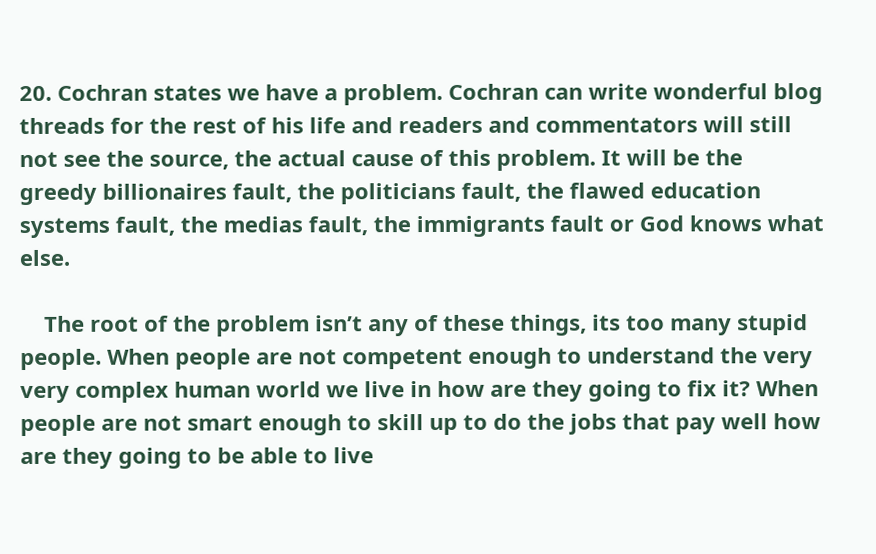20. Cochran states we have a problem. Cochran can write wonderful blog threads for the rest of his life and readers and commentators will still not see the source, the actual cause of this problem. It will be the greedy billionaires fault, the politicians fault, the flawed education systems fault, the medias fault, the immigrants fault or God knows what else.

    The root of the problem isn’t any of these things, its too many stupid people. When people are not competent enough to understand the very very complex human world we live in how are they going to fix it? When people are not smart enough to skill up to do the jobs that pay well how are they going to be able to live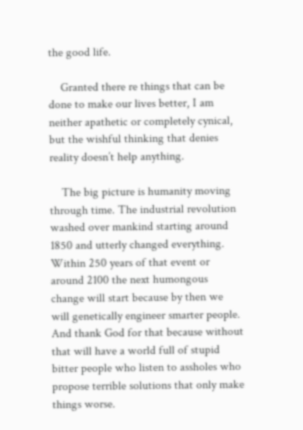the good life.

    Granted there re things that can be done to make our lives better, I am neither apathetic or completely cynical, but the wishful thinking that denies reality doesn’t help anything.

    The big picture is humanity moving through time. The industrial revolution washed over mankind starting around 1850 and utterly changed everything. Within 250 years of that event or around 2100 the next humongous change will start because by then we will genetically engineer smarter people. And thank God for that because without that will have a world full of stupid bitter people who listen to assholes who propose terrible solutions that only make things worse.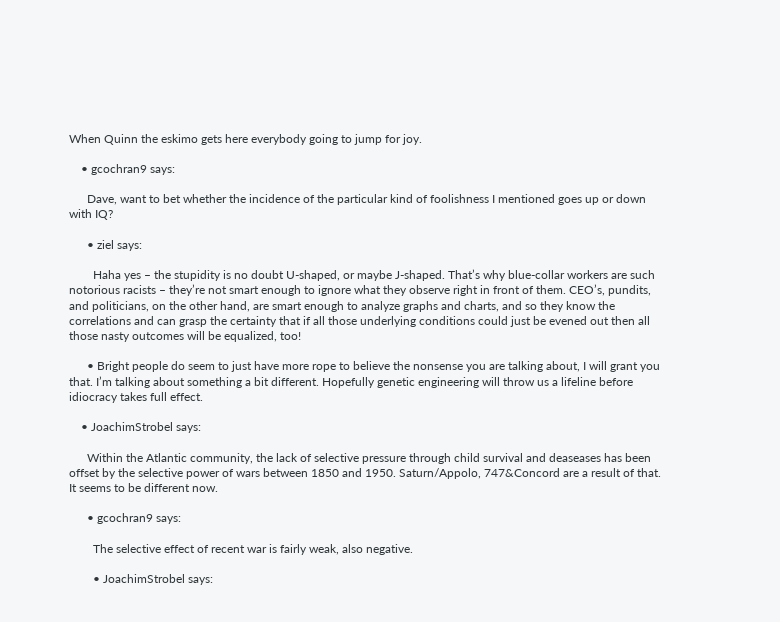When Quinn the eskimo gets here everybody going to jump for joy.

    • gcochran9 says:

      Dave, want to bet whether the incidence of the particular kind of foolishness I mentioned goes up or down with IQ?

      • ziel says:

        Haha yes – the stupidity is no doubt U-shaped, or maybe J-shaped. That’s why blue-collar workers are such notorious racists – they’re not smart enough to ignore what they observe right in front of them. CEO’s, pundits, and politicians, on the other hand, are smart enough to analyze graphs and charts, and so they know the correlations and can grasp the certainty that if all those underlying conditions could just be evened out then all those nasty outcomes will be equalized, too!

      • Bright people do seem to just have more rope to believe the nonsense you are talking about, I will grant you that. I’m talking about something a bit different. Hopefully genetic engineering will throw us a lifeline before idiocracy takes full effect.

    • JoachimStrobel says:

      Within the Atlantic community, the lack of selective pressure through child survival and deaseases has been offset by the selective power of wars between 1850 and 1950. Saturn/Appolo, 747&Concord are a result of that. It seems to be different now.

      • gcochran9 says:

        The selective effect of recent war is fairly weak, also negative.

        • JoachimStrobel says: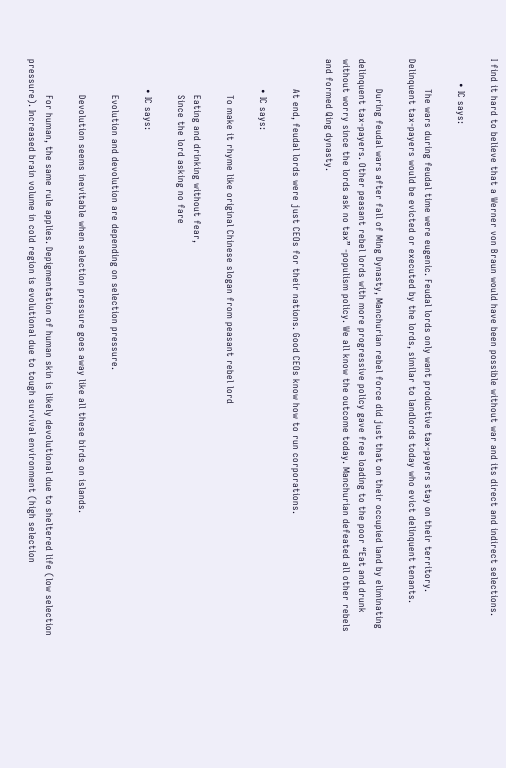I find it hard to believe that a Werner von Braun would have been possible without war and its direct and indirect selections.

        • IC says:

          The wars during feudal time were eugenic. Feudal lords only want productive tax-payers stay on their territory. Delinquent tax-payers would be evicted or executed by the lords, similar to landlords today who evict delinquent tenants.

          During feudal wars after fall of Ming Dynasty, Manchurian rebel force did just that on their occupied land by eliminating delinquent tax-payers. Other peasant rebel lords with more progressive policy gave free loading to the poor “Eat and drunk without worry since the lords ask no tax” -populism policy. We all know the outcome today. Manchurian defeated all other rebels and formed Qing dynasty.

          At end, feudal lords were just CEOs for their nations. Good CEOs know how to run corporations.

          • IC says:

            To make it rhyme like original Chinese slogan from peasant rebel lord

            Eating and drinking without fear,
            Since the lord asking no fare

          • IC says:

            Evolution and devolution are depending on selection pressure.

            Devolution seems inevitable when selection pressure goes away like all these birds on islands.

            For human, the same rule applies. Depigmentation of human skin is likely devolutional due to sheltered life (low selection pressure). Increased brain volume in cold region is evolutional due to tough survival environment (high selection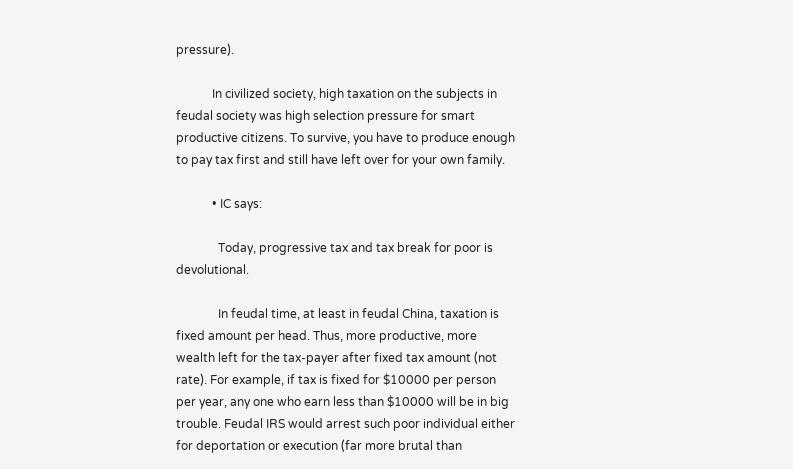pressure).

            In civilized society, high taxation on the subjects in feudal society was high selection pressure for smart productive citizens. To survive, you have to produce enough to pay tax first and still have left over for your own family.

            • IC says:

              Today, progressive tax and tax break for poor is devolutional.

              In feudal time, at least in feudal China, taxation is fixed amount per head. Thus, more productive, more wealth left for the tax-payer after fixed tax amount (not rate). For example, if tax is fixed for $10000 per person per year, any one who earn less than $10000 will be in big trouble. Feudal IRS would arrest such poor individual either for deportation or execution (far more brutal than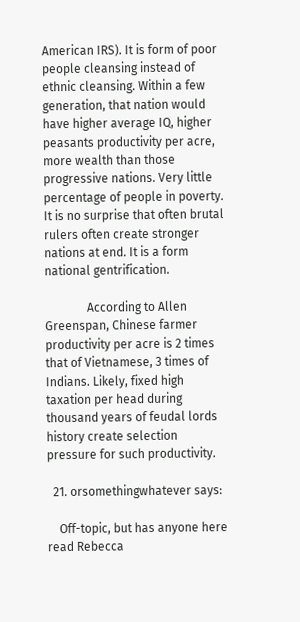American IRS). It is form of poor people cleansing instead of ethnic cleansing. Within a few generation, that nation would have higher average IQ, higher peasants productivity per acre, more wealth than those progressive nations. Very little percentage of people in poverty. It is no surprise that often brutal rulers often create stronger nations at end. It is a form national gentrification.

              According to Allen Greenspan, Chinese farmer productivity per acre is 2 times that of Vietnamese, 3 times of Indians. Likely, fixed high taxation per head during thousand years of feudal lords history create selection pressure for such productivity.

  21. orsomethingwhatever says:

    Off-topic, but has anyone here read Rebecca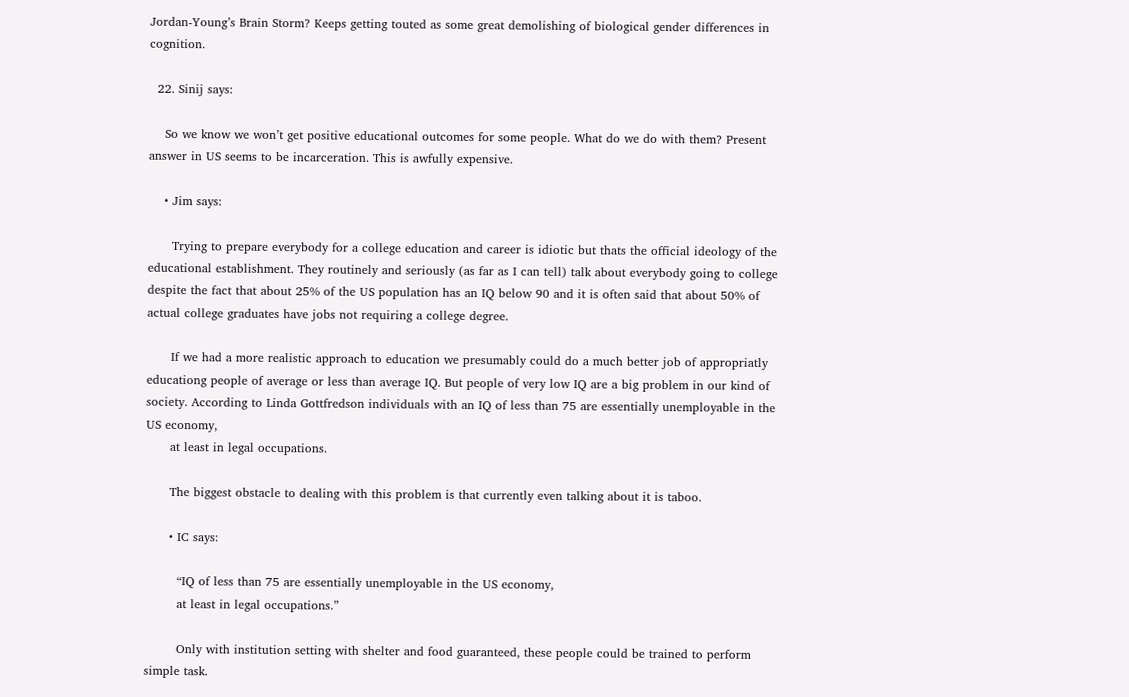Jordan-Young’s Brain Storm? Keeps getting touted as some great demolishing of biological gender differences in cognition.

  22. Sinij says:

    So we know we won’t get positive educational outcomes for some people. What do we do with them? Present answer in US seems to be incarceration. This is awfully expensive.

    • Jim says:

      Trying to prepare everybody for a college education and career is idiotic but thats the official ideology of the educational establishment. They routinely and seriously (as far as I can tell) talk about everybody going to college despite the fact that about 25% of the US population has an IQ below 90 and it is often said that about 50% of actual college graduates have jobs not requiring a college degree.

      If we had a more realistic approach to education we presumably could do a much better job of appropriatly educationg people of average or less than average IQ. But people of very low IQ are a big problem in our kind of society. According to Linda Gottfredson individuals with an IQ of less than 75 are essentially unemployable in the US economy,
      at least in legal occupations.

      The biggest obstacle to dealing with this problem is that currently even talking about it is taboo.

      • IC says:

        “IQ of less than 75 are essentially unemployable in the US economy,
        at least in legal occupations.”

        Only with institution setting with shelter and food guaranteed, these people could be trained to perform simple task.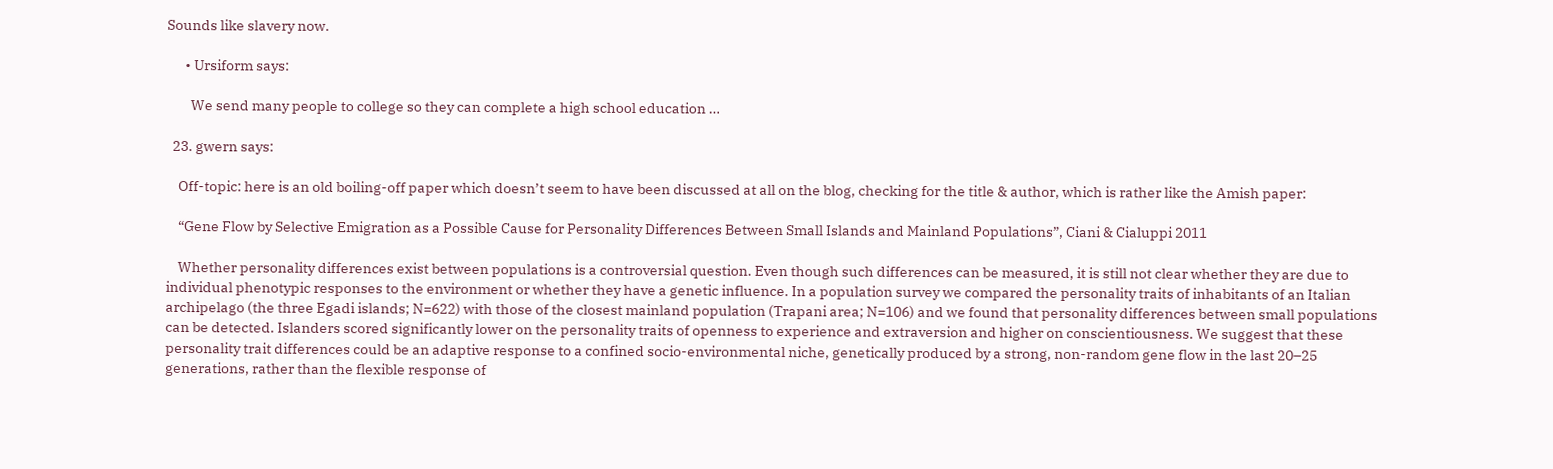Sounds like slavery now.

      • Ursiform says:

        We send many people to college so they can complete a high school education …

  23. gwern says:

    Off-topic: here is an old boiling-off paper which doesn’t seem to have been discussed at all on the blog, checking for the title & author, which is rather like the Amish paper:

    “Gene Flow by Selective Emigration as a Possible Cause for Personality Differences Between Small Islands and Mainland Populations”, Ciani & Cialuppi 2011

    Whether personality differences exist between populations is a controversial question. Even though such differences can be measured, it is still not clear whether they are due to individual phenotypic responses to the environment or whether they have a genetic influence. In a population survey we compared the personality traits of inhabitants of an Italian archipelago (the three Egadi islands; N=622) with those of the closest mainland population (Trapani area; N=106) and we found that personality differences between small populations can be detected. Islanders scored significantly lower on the personality traits of openness to experience and extraversion and higher on conscientiousness. We suggest that these personality trait differences could be an adaptive response to a confined socio-environmental niche, genetically produced by a strong, non-random gene flow in the last 20–25 generations, rather than the flexible response of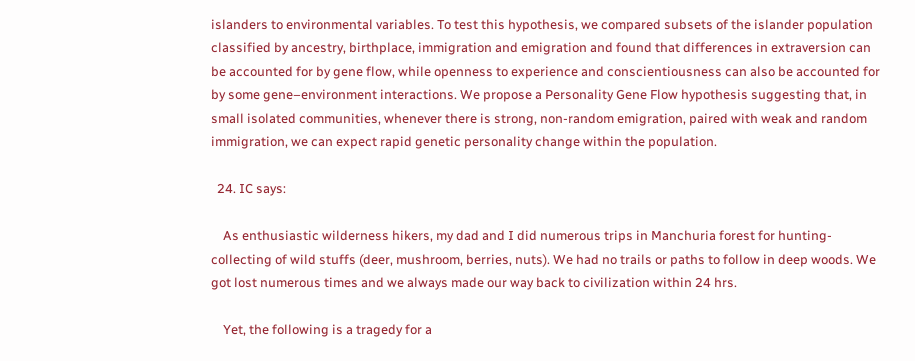islanders to environmental variables. To test this hypothesis, we compared subsets of the islander population classified by ancestry, birthplace, immigration and emigration and found that differences in extraversion can be accounted for by gene flow, while openness to experience and conscientiousness can also be accounted for by some gene–environment interactions. We propose a Personality Gene Flow hypothesis suggesting that, in small isolated communities, whenever there is strong, non-random emigration, paired with weak and random immigration, we can expect rapid genetic personality change within the population.

  24. IC says:

    As enthusiastic wilderness hikers, my dad and I did numerous trips in Manchuria forest for hunting-collecting of wild stuffs (deer, mushroom, berries, nuts). We had no trails or paths to follow in deep woods. We got lost numerous times and we always made our way back to civilization within 24 hrs.

    Yet, the following is a tragedy for a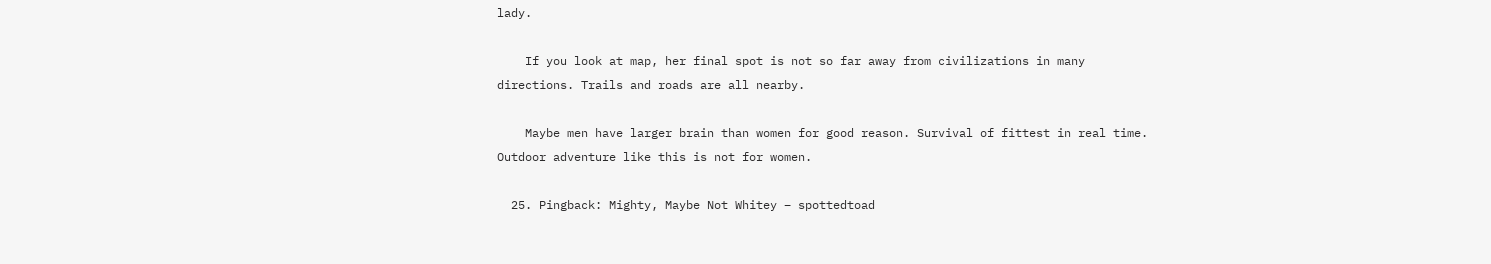lady.

    If you look at map, her final spot is not so far away from civilizations in many directions. Trails and roads are all nearby.

    Maybe men have larger brain than women for good reason. Survival of fittest in real time. Outdoor adventure like this is not for women.

  25. Pingback: Mighty, Maybe Not Whitey – spottedtoad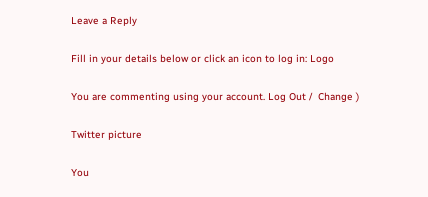Leave a Reply

Fill in your details below or click an icon to log in: Logo

You are commenting using your account. Log Out /  Change )

Twitter picture

You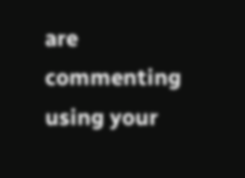are commenting using your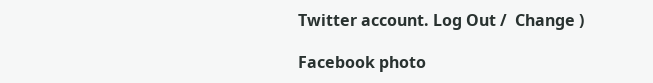Twitter account. Log Out /  Change )

Facebook photo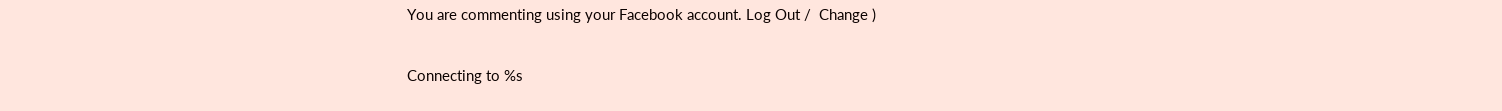You are commenting using your Facebook account. Log Out /  Change )

Connecting to %s